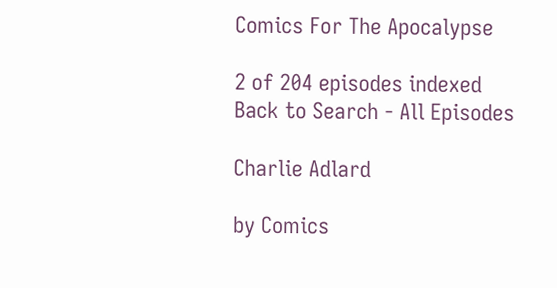Comics For The Apocalypse

2 of 204 episodes indexed
Back to Search - All Episodes

Charlie Adlard

by Comics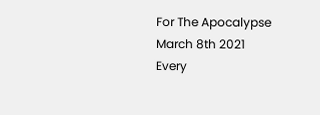For The Apocalypse
March 8th 2021
Every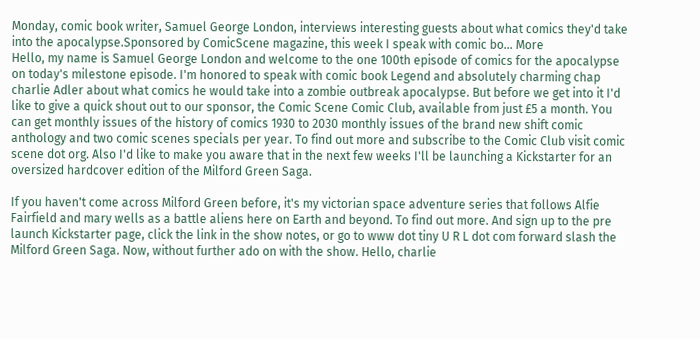Monday, comic book writer, Samuel George London, interviews interesting guests about what comics they'd take into the apocalypse.Sponsored by ComicScene magazine, this week I speak with comic bo... More
Hello, my name is Samuel George London and welcome to the one 100th episode of comics for the apocalypse on today's milestone episode. I'm honored to speak with comic book Legend and absolutely charming chap charlie Adler about what comics he would take into a zombie outbreak apocalypse. But before we get into it I'd like to give a quick shout out to our sponsor, the Comic Scene Comic Club, available from just £5 a month. You can get monthly issues of the history of comics 1930 to 2030 monthly issues of the brand new shift comic anthology and two comic scenes specials per year. To find out more and subscribe to the Comic Club visit comic scene dot org. Also I'd like to make you aware that in the next few weeks I'll be launching a Kickstarter for an oversized hardcover edition of the Milford Green Saga.

If you haven't come across Milford Green before, it's my victorian space adventure series that follows Alfie Fairfield and mary wells as a battle aliens here on Earth and beyond. To find out more. And sign up to the pre launch Kickstarter page, click the link in the show notes, or go to www dot tiny U R L dot com forward slash the Milford Green Saga. Now, without further ado on with the show. Hello, charlie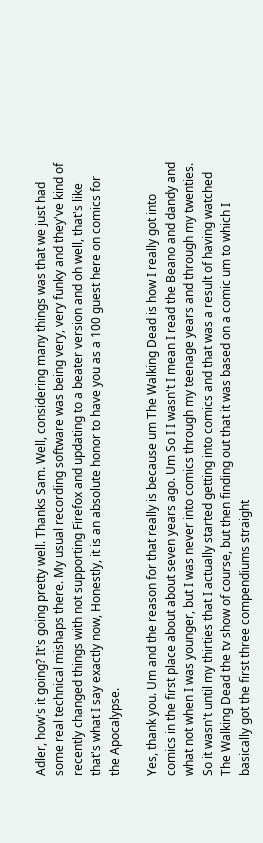Adler, how's it going? It's going pretty well. Thanks Sam. Well, considering many things was that we just had some real technical mishaps there. My usual recording software was being very, very funky and they've kind of recently changed things with not supporting Firefox and updating to a beater version and oh well, that's like that's what I say exactly now, Honestly, it is an absolute honor to have you as a 100 guest here on comics for the Apocalypse.

Yes, thank you. Um and the reason for that really is because um The Walking Dead is how I really got into comics in the first place about about seven years ago. Um So I I wasn't I mean I read the Beano and dandy and what not when I was younger, but I was never into comics through my teenage years and through my twenties. So it wasn't until my thirties that I actually started getting into comics and that was a result of having watched The Walking Dead the tv show of course, but then finding out that it was based on a comic um to which I basically got the first three compendiums straight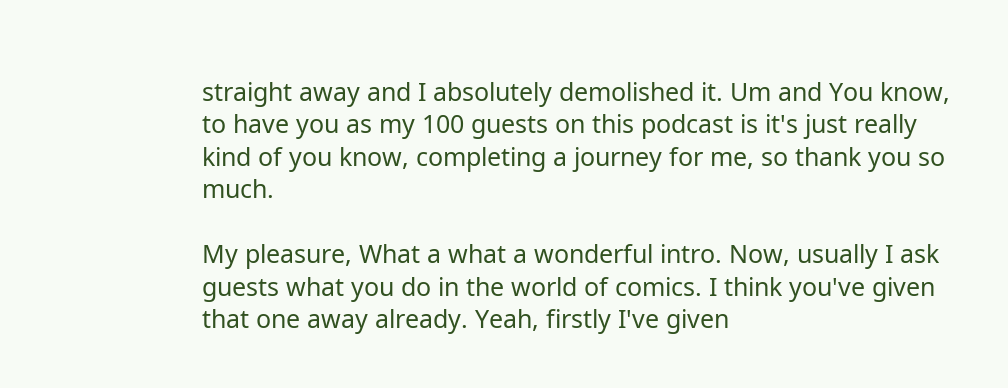straight away and I absolutely demolished it. Um and You know, to have you as my 100 guests on this podcast is it's just really kind of you know, completing a journey for me, so thank you so much.

My pleasure, What a what a wonderful intro. Now, usually I ask guests what you do in the world of comics. I think you've given that one away already. Yeah, firstly I've given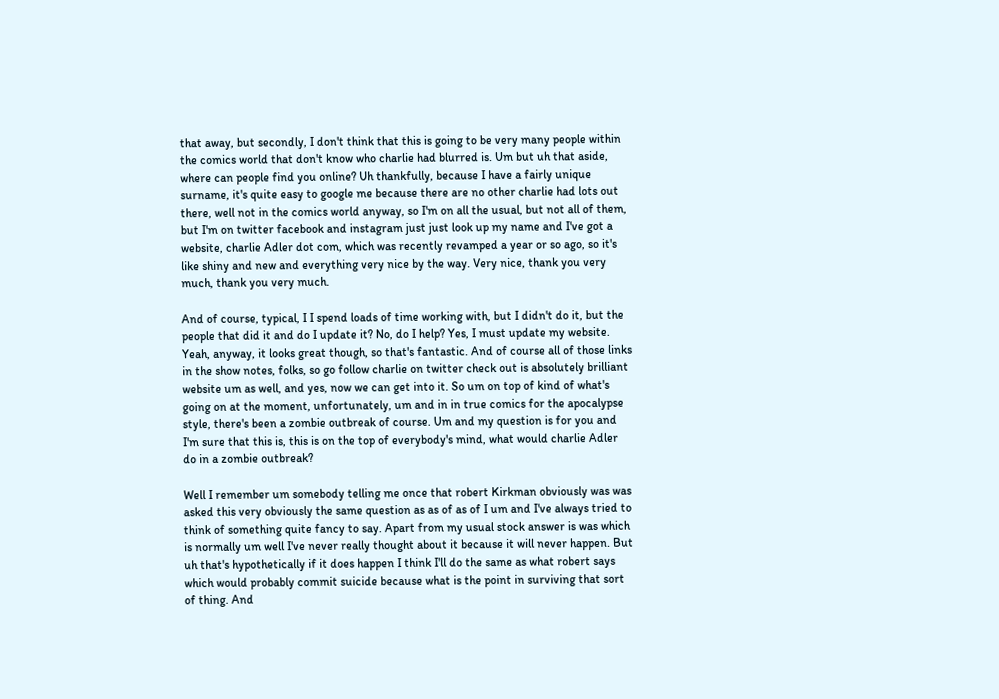that away, but secondly, I don't think that this is going to be very many people within the comics world that don't know who charlie had blurred is. Um but uh that aside, where can people find you online? Uh thankfully, because I have a fairly unique surname, it's quite easy to google me because there are no other charlie had lots out there, well not in the comics world anyway, so I'm on all the usual, but not all of them, but I'm on twitter facebook and instagram just just look up my name and I've got a website, charlie Adler dot com, which was recently revamped a year or so ago, so it's like shiny and new and everything very nice by the way. Very nice, thank you very much, thank you very much.

And of course, typical, I I spend loads of time working with, but I didn't do it, but the people that did it and do I update it? No, do I help? Yes, I must update my website. Yeah, anyway, it looks great though, so that's fantastic. And of course all of those links in the show notes, folks, so go follow charlie on twitter check out is absolutely brilliant website um as well, and yes, now we can get into it. So um on top of kind of what's going on at the moment, unfortunately, um and in in true comics for the apocalypse style, there's been a zombie outbreak of course. Um and my question is for you and I'm sure that this is, this is on the top of everybody's mind, what would charlie Adler do in a zombie outbreak?

Well I remember um somebody telling me once that robert Kirkman obviously was was asked this very obviously the same question as as of as of I um and I've always tried to think of something quite fancy to say. Apart from my usual stock answer is was which is normally um well I've never really thought about it because it will never happen. But uh that's hypothetically if it does happen I think I'll do the same as what robert says which would probably commit suicide because what is the point in surviving that sort of thing. And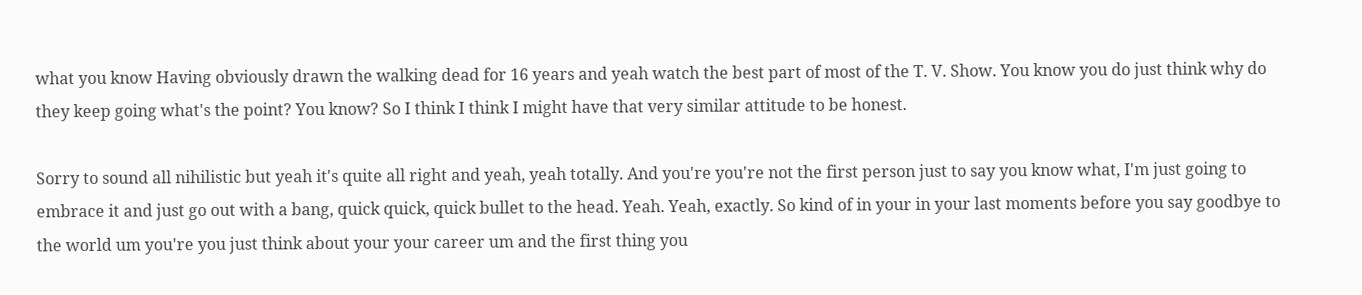what you know Having obviously drawn the walking dead for 16 years and yeah watch the best part of most of the T. V. Show. You know you do just think why do they keep going what's the point? You know? So I think I think I might have that very similar attitude to be honest.

Sorry to sound all nihilistic but yeah it's quite all right and yeah, yeah totally. And you're you're not the first person just to say you know what, I'm just going to embrace it and just go out with a bang, quick quick, quick bullet to the head. Yeah. Yeah, exactly. So kind of in your in your last moments before you say goodbye to the world um you're you just think about your your career um and the first thing you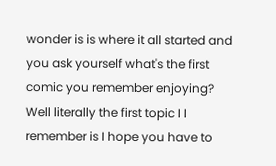wonder is is where it all started and you ask yourself what's the first comic you remember enjoying? Well literally the first topic I I remember is I hope you have to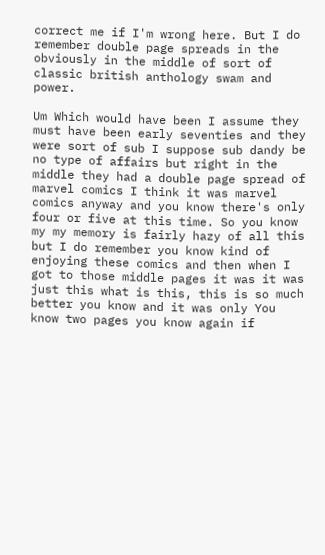correct me if I'm wrong here. But I do remember double page spreads in the obviously in the middle of sort of classic british anthology swam and power.

Um Which would have been I assume they must have been early seventies and they were sort of sub I suppose sub dandy be no type of affairs but right in the middle they had a double page spread of marvel comics I think it was marvel comics anyway and you know there's only four or five at this time. So you know my my memory is fairly hazy of all this but I do remember you know kind of enjoying these comics and then when I got to those middle pages it was it was just this what is this, this is so much better you know and it was only You know two pages you know again if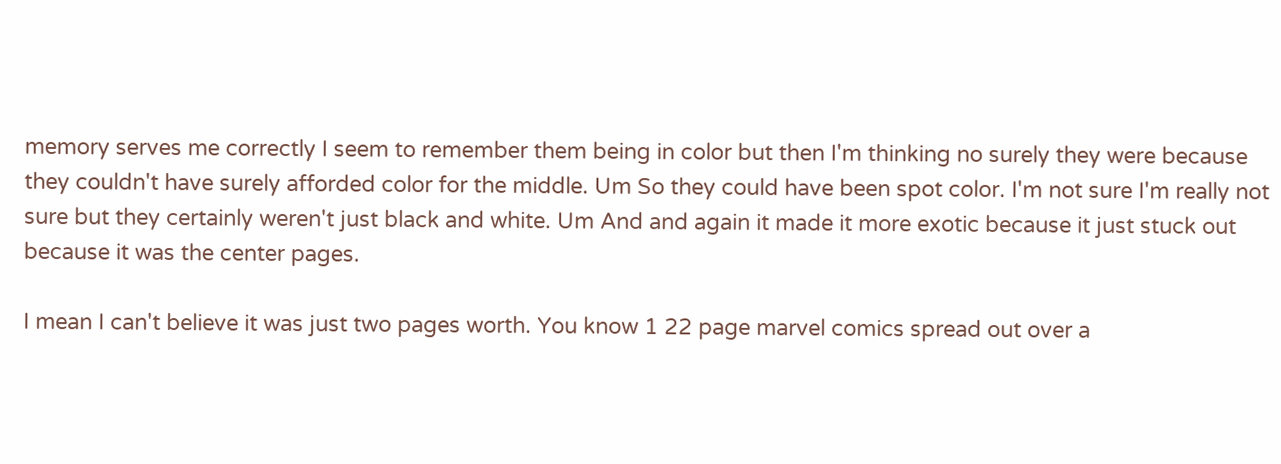memory serves me correctly I seem to remember them being in color but then I'm thinking no surely they were because they couldn't have surely afforded color for the middle. Um So they could have been spot color. I'm not sure I'm really not sure but they certainly weren't just black and white. Um And and again it made it more exotic because it just stuck out because it was the center pages.

I mean I can't believe it was just two pages worth. You know 1 22 page marvel comics spread out over a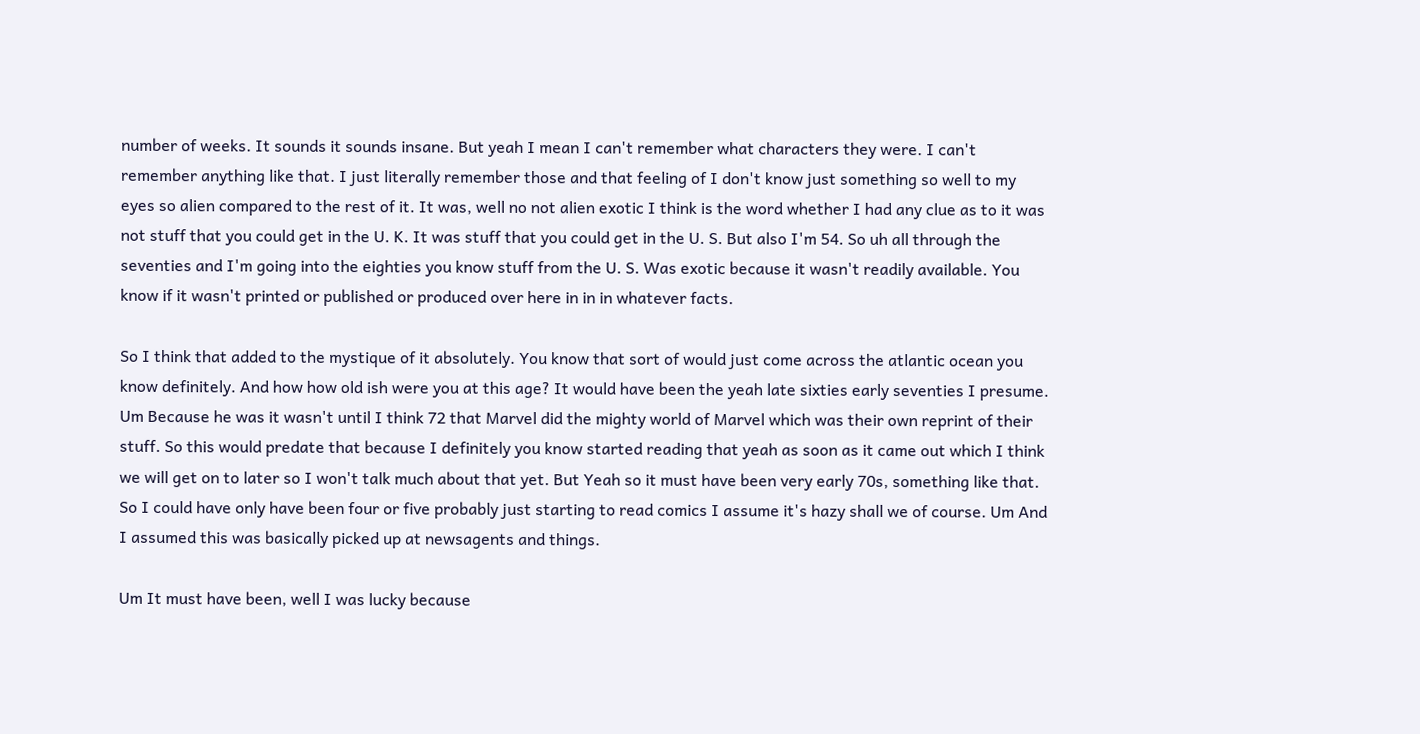number of weeks. It sounds it sounds insane. But yeah I mean I can't remember what characters they were. I can't remember anything like that. I just literally remember those and that feeling of I don't know just something so well to my eyes so alien compared to the rest of it. It was, well no not alien exotic I think is the word whether I had any clue as to it was not stuff that you could get in the U. K. It was stuff that you could get in the U. S. But also I'm 54. So uh all through the seventies and I'm going into the eighties you know stuff from the U. S. Was exotic because it wasn't readily available. You know if it wasn't printed or published or produced over here in in in whatever facts.

So I think that added to the mystique of it absolutely. You know that sort of would just come across the atlantic ocean you know definitely. And how how old ish were you at this age? It would have been the yeah late sixties early seventies I presume. Um Because he was it wasn't until I think 72 that Marvel did the mighty world of Marvel which was their own reprint of their stuff. So this would predate that because I definitely you know started reading that yeah as soon as it came out which I think we will get on to later so I won't talk much about that yet. But Yeah so it must have been very early 70s, something like that. So I could have only have been four or five probably just starting to read comics I assume it's hazy shall we of course. Um And I assumed this was basically picked up at newsagents and things.

Um It must have been, well I was lucky because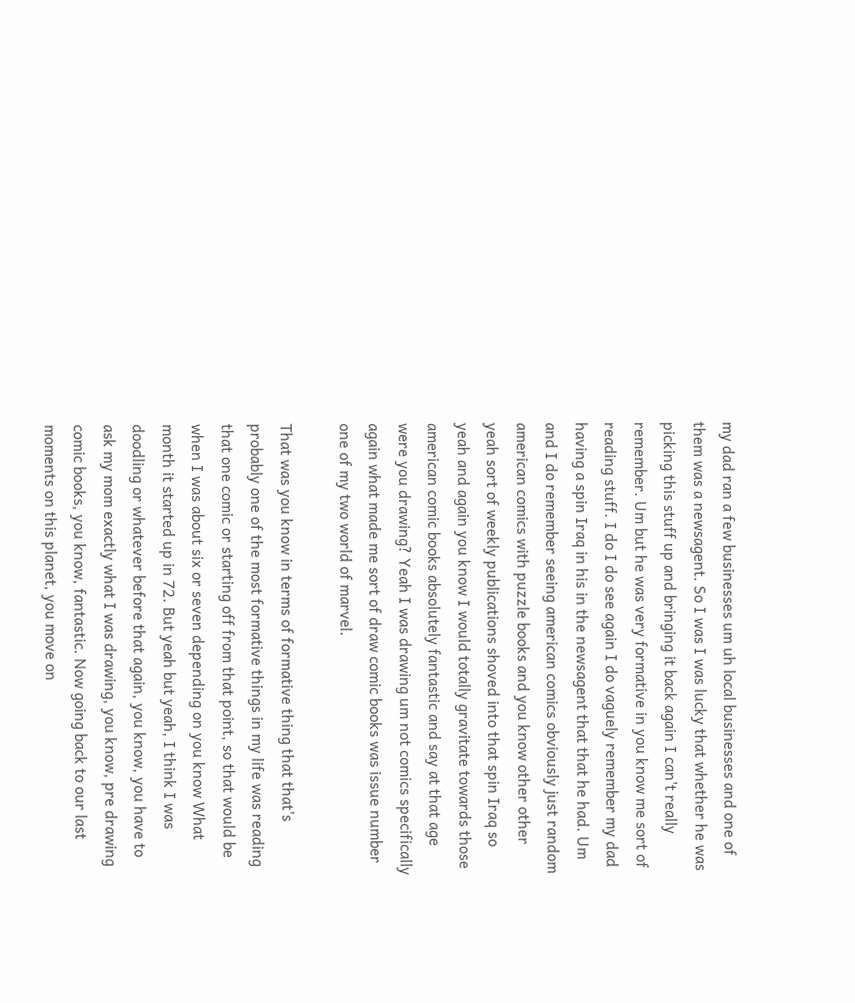my dad ran a few businesses um uh local businesses and one of them was a newsagent. So I was I was lucky that whether he was picking this stuff up and bringing it back again I can't really remember. Um but he was very formative in you know me sort of reading stuff. I do I do see again I do vaguely remember my dad having a spin Iraq in his in the newsagent that that he had. Um and I do remember seeing american comics obviously just random american comics with puzzle books and you know other other yeah sort of weekly publications shoved into that spin Iraq so yeah and again you know I would totally gravitate towards those american comic books absolutely fantastic and say at that age were you drawing? Yeah I was drawing um not comics specifically again what made me sort of draw comic books was issue number one of my two world of marvel.

That was you know in terms of formative thing that that's probably one of the most formative things in my life was reading that one comic or starting off from that point, so that would be when I was about six or seven depending on you know What month it started up in 72. But yeah but yeah, I think I was doodling or whatever before that again, you know, you have to ask my mom exactly what I was drawing, you know, pre drawing comic books, you know, fantastic. Now going back to our last moments on this planet, you move on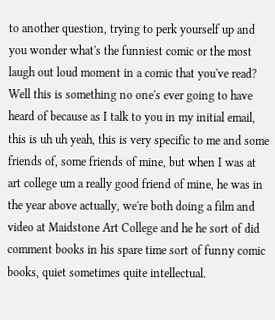to another question, trying to perk yourself up and you wonder what's the funniest comic or the most laugh out loud moment in a comic that you've read? Well this is something no one's ever going to have heard of because as I talk to you in my initial email, this is uh uh yeah, this is very specific to me and some friends of, some friends of mine, but when I was at art college um a really good friend of mine, he was in the year above actually, we're both doing a film and video at Maidstone Art College and he he sort of did comment books in his spare time sort of funny comic books, quiet sometimes quite intellectual.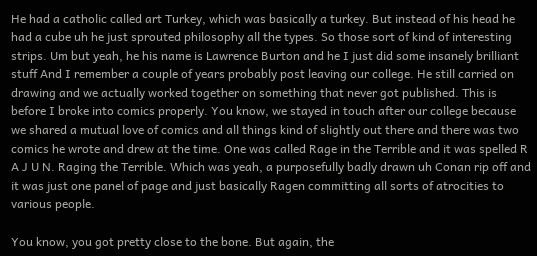He had a catholic called art Turkey, which was basically a turkey. But instead of his head he had a cube uh he just sprouted philosophy all the types. So those sort of kind of interesting strips. Um but yeah, he his name is Lawrence Burton and he I just did some insanely brilliant stuff And I remember a couple of years probably post leaving our college. He still carried on drawing and we actually worked together on something that never got published. This is before I broke into comics properly. You know, we stayed in touch after our college because we shared a mutual love of comics and all things kind of slightly out there and there was two comics he wrote and drew at the time. One was called Rage in the Terrible and it was spelled R A J U N. Raging the Terrible. Which was yeah, a purposefully badly drawn uh Conan rip off and it was just one panel of page and just basically Ragen committing all sorts of atrocities to various people.

You know, you got pretty close to the bone. But again, the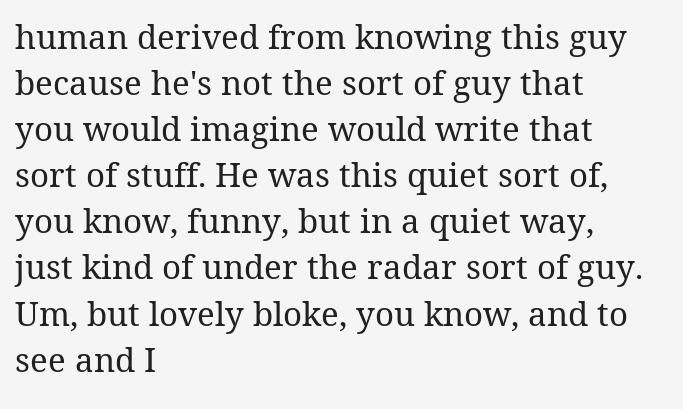human derived from knowing this guy because he's not the sort of guy that you would imagine would write that sort of stuff. He was this quiet sort of, you know, funny, but in a quiet way, just kind of under the radar sort of guy. Um, but lovely bloke, you know, and to see and I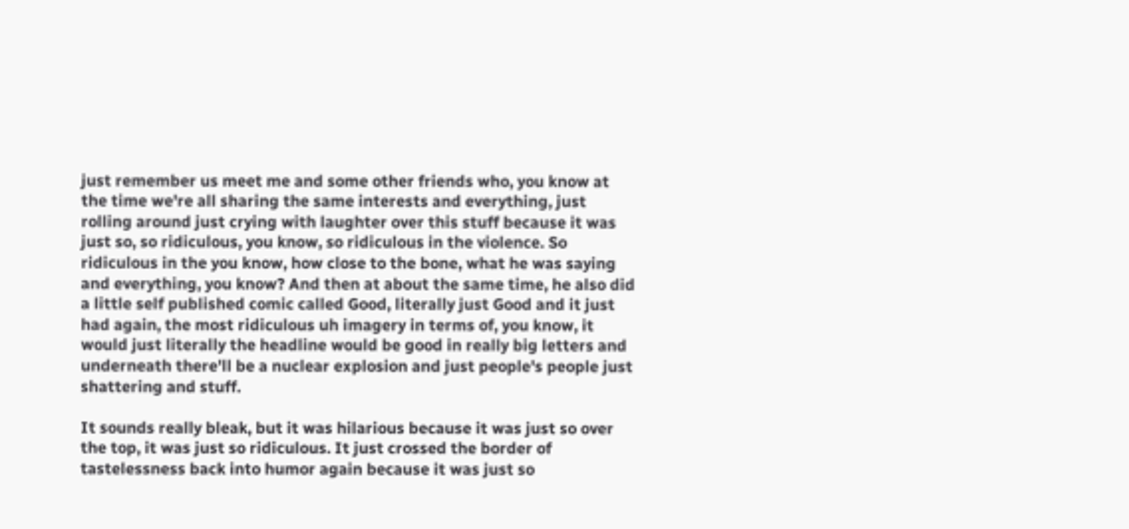just remember us meet me and some other friends who, you know at the time we're all sharing the same interests and everything, just rolling around just crying with laughter over this stuff because it was just so, so ridiculous, you know, so ridiculous in the violence. So ridiculous in the you know, how close to the bone, what he was saying and everything, you know? And then at about the same time, he also did a little self published comic called Good, literally just Good and it just had again, the most ridiculous uh imagery in terms of, you know, it would just literally the headline would be good in really big letters and underneath there'll be a nuclear explosion and just people's people just shattering and stuff.

It sounds really bleak, but it was hilarious because it was just so over the top, it was just so ridiculous. It just crossed the border of tastelessness back into humor again because it was just so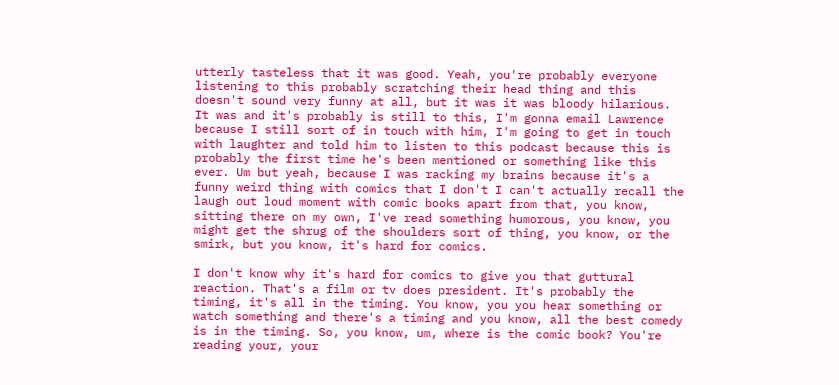utterly tasteless that it was good. Yeah, you're probably everyone listening to this probably scratching their head thing and this doesn't sound very funny at all, but it was it was bloody hilarious. It was and it's probably is still to this, I'm gonna email Lawrence because I still sort of in touch with him, I'm going to get in touch with laughter and told him to listen to this podcast because this is probably the first time he's been mentioned or something like this ever. Um but yeah, because I was racking my brains because it's a funny weird thing with comics that I don't I can't actually recall the laugh out loud moment with comic books apart from that, you know, sitting there on my own, I've read something humorous, you know, you might get the shrug of the shoulders sort of thing, you know, or the smirk, but you know, it's hard for comics.

I don't know why it's hard for comics to give you that guttural reaction. That's a film or tv does president. It's probably the timing, it's all in the timing. You know, you you hear something or watch something and there's a timing and you know, all the best comedy is in the timing. So, you know, um, where is the comic book? You're reading your, your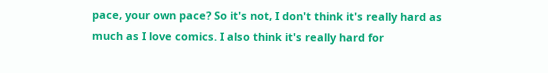pace, your own pace? So it's not, I don't think it's really hard as much as I love comics. I also think it's really hard for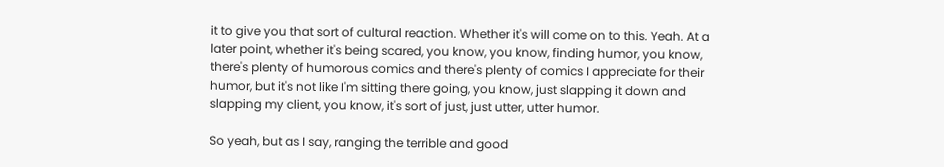it to give you that sort of cultural reaction. Whether it's will come on to this. Yeah. At a later point, whether it's being scared, you know, you know, finding humor, you know, there's plenty of humorous comics and there's plenty of comics I appreciate for their humor, but it's not like I'm sitting there going, you know, just slapping it down and slapping my client, you know, it's sort of just, just utter, utter humor.

So yeah, but as I say, ranging the terrible and good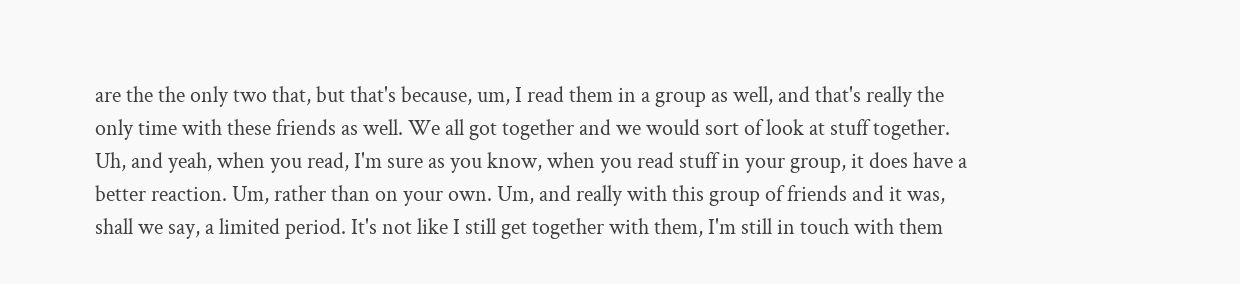are the the only two that, but that's because, um, I read them in a group as well, and that's really the only time with these friends as well. We all got together and we would sort of look at stuff together. Uh, and yeah, when you read, I'm sure as you know, when you read stuff in your group, it does have a better reaction. Um, rather than on your own. Um, and really with this group of friends and it was, shall we say, a limited period. It's not like I still get together with them, I'm still in touch with them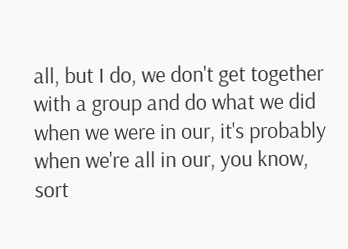all, but I do, we don't get together with a group and do what we did when we were in our, it's probably when we're all in our, you know, sort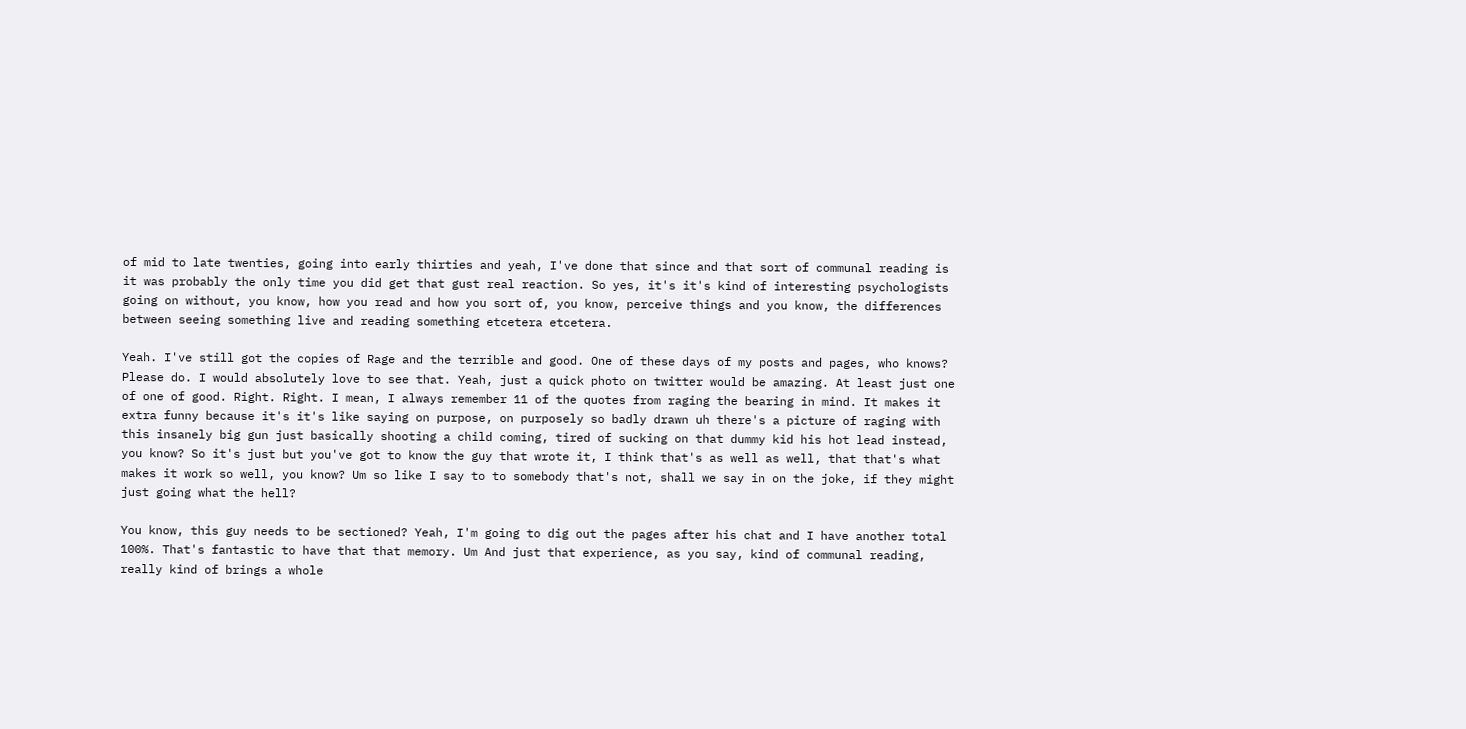of mid to late twenties, going into early thirties and yeah, I've done that since and that sort of communal reading is it was probably the only time you did get that gust real reaction. So yes, it's it's kind of interesting psychologists going on without, you know, how you read and how you sort of, you know, perceive things and you know, the differences between seeing something live and reading something etcetera etcetera.

Yeah. I've still got the copies of Rage and the terrible and good. One of these days of my posts and pages, who knows? Please do. I would absolutely love to see that. Yeah, just a quick photo on twitter would be amazing. At least just one of one of good. Right. Right. I mean, I always remember 11 of the quotes from raging the bearing in mind. It makes it extra funny because it's it's like saying on purpose, on purposely so badly drawn uh there's a picture of raging with this insanely big gun just basically shooting a child coming, tired of sucking on that dummy kid his hot lead instead, you know? So it's just but you've got to know the guy that wrote it, I think that's as well as well, that that's what makes it work so well, you know? Um so like I say to to somebody that's not, shall we say in on the joke, if they might just going what the hell?

You know, this guy needs to be sectioned? Yeah, I'm going to dig out the pages after his chat and I have another total 100%. That's fantastic to have that that memory. Um And just that experience, as you say, kind of communal reading, really kind of brings a whole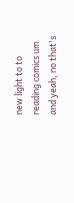new light to to reading comics um and yeah, no that's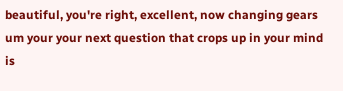beautiful, you're right, excellent, now changing gears um your your next question that crops up in your mind is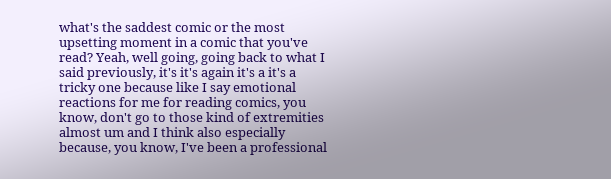what's the saddest comic or the most upsetting moment in a comic that you've read? Yeah, well going, going back to what I said previously, it's it's again it's a it's a tricky one because like I say emotional reactions for me for reading comics, you know, don't go to those kind of extremities almost um and I think also especially because, you know, I've been a professional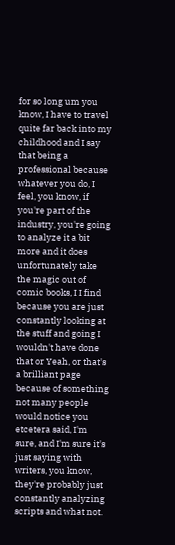for so long um you know, I have to travel quite far back into my childhood and I say that being a professional because whatever you do, I feel, you know, if you're part of the industry, you're going to analyze it a bit more and it does unfortunately take the magic out of comic books, I I find because you are just constantly looking at the stuff and going I wouldn't have done that or Yeah, or that's a brilliant page because of something not many people would notice you etcetera said, I'm sure, and I'm sure it's just saying with writers, you know, they're probably just constantly analyzing scripts and what not.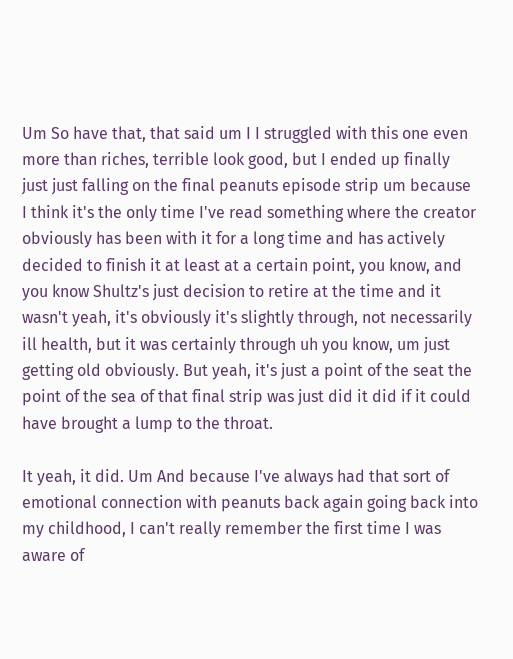Um So have that, that said um I I struggled with this one even more than riches, terrible look good, but I ended up finally just just falling on the final peanuts episode strip um because I think it's the only time I've read something where the creator obviously has been with it for a long time and has actively decided to finish it at least at a certain point, you know, and you know Shultz's just decision to retire at the time and it wasn't yeah, it's obviously it's slightly through, not necessarily ill health, but it was certainly through uh you know, um just getting old obviously. But yeah, it's just a point of the seat the point of the sea of that final strip was just did it did if it could have brought a lump to the throat.

It yeah, it did. Um And because I've always had that sort of emotional connection with peanuts back again going back into my childhood, I can't really remember the first time I was aware of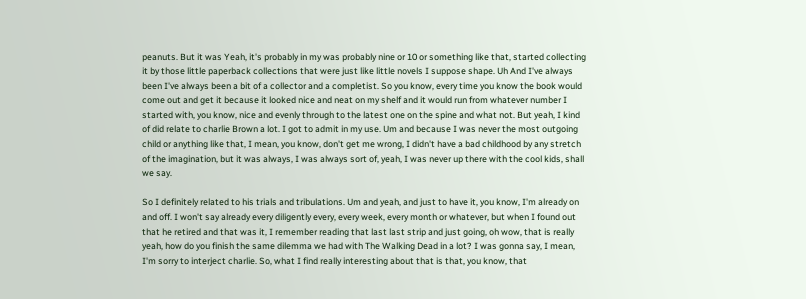peanuts. But it was Yeah, it's probably in my was probably nine or 10 or something like that, started collecting it by those little paperback collections that were just like little novels I suppose shape. Uh And I've always been I've always been a bit of a collector and a completist. So you know, every time you know the book would come out and get it because it looked nice and neat on my shelf and it would run from whatever number I started with, you know, nice and evenly through to the latest one on the spine and what not. But yeah, I kind of did relate to charlie Brown a lot. I got to admit in my use. Um and because I was never the most outgoing child or anything like that, I mean, you know, don't get me wrong, I didn't have a bad childhood by any stretch of the imagination, but it was always, I was always sort of, yeah, I was never up there with the cool kids, shall we say.

So I definitely related to his trials and tribulations. Um and yeah, and just to have it, you know, I'm already on and off. I won't say already every diligently every, every week, every month or whatever, but when I found out that he retired and that was it, I remember reading that last last strip and just going, oh wow, that is really yeah, how do you finish the same dilemma we had with The Walking Dead in a lot? I was gonna say, I mean, I'm sorry to interject charlie. So, what I find really interesting about that is that, you know, that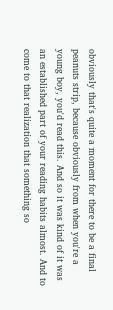obviously that's quite a moment for there to be a final peanuts strip, because obviously from when you're a young boy, you'd read this. And so it was kind of it was an established part of your reading habits almost. And to come to that realization that something so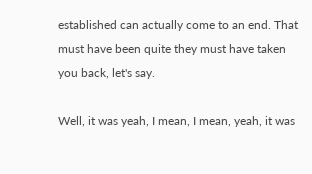established can actually come to an end. That must have been quite they must have taken you back, let's say.

Well, it was yeah, I mean, I mean, yeah, it was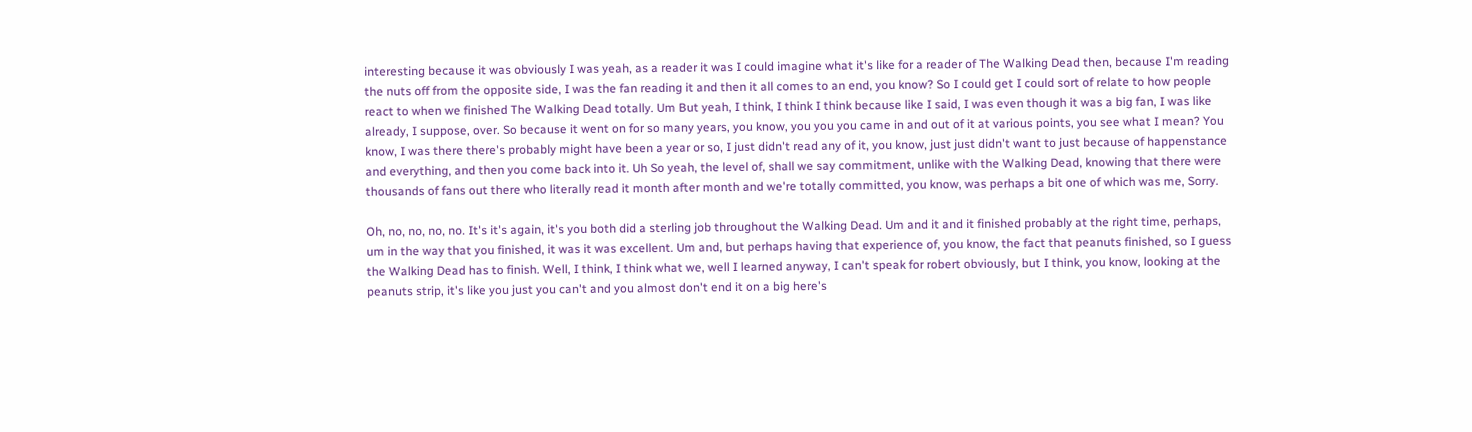interesting because it was obviously I was yeah, as a reader it was I could imagine what it's like for a reader of The Walking Dead then, because I'm reading the nuts off from the opposite side, I was the fan reading it and then it all comes to an end, you know? So I could get I could sort of relate to how people react to when we finished The Walking Dead totally. Um But yeah, I think, I think I think because like I said, I was even though it was a big fan, I was like already, I suppose, over. So because it went on for so many years, you know, you you you came in and out of it at various points, you see what I mean? You know, I was there there's probably might have been a year or so, I just didn't read any of it, you know, just just didn't want to just because of happenstance and everything, and then you come back into it. Uh So yeah, the level of, shall we say commitment, unlike with the Walking Dead, knowing that there were thousands of fans out there who literally read it month after month and we're totally committed, you know, was perhaps a bit one of which was me, Sorry.

Oh, no, no, no, no. It's it's again, it's you both did a sterling job throughout the Walking Dead. Um and it and it finished probably at the right time, perhaps, um in the way that you finished, it was it was excellent. Um and, but perhaps having that experience of, you know, the fact that peanuts finished, so I guess the Walking Dead has to finish. Well, I think, I think what we, well I learned anyway, I can't speak for robert obviously, but I think, you know, looking at the peanuts strip, it's like you just you can't and you almost don't end it on a big here's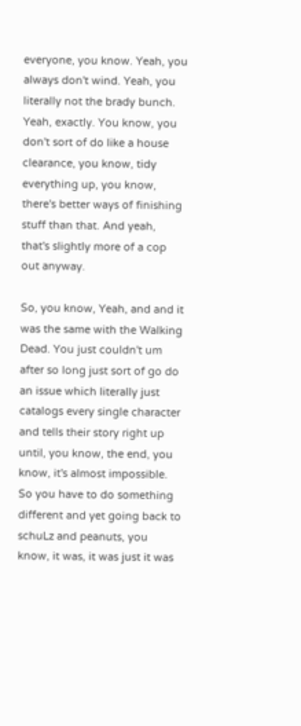everyone, you know. Yeah, you always don't wind. Yeah, you literally not the brady bunch. Yeah, exactly. You know, you don't sort of do like a house clearance, you know, tidy everything up, you know, there's better ways of finishing stuff than that. And yeah, that's slightly more of a cop out anyway.

So, you know, Yeah, and and it was the same with the Walking Dead. You just couldn't um after so long just sort of go do an issue which literally just catalogs every single character and tells their story right up until, you know, the end, you know, it's almost impossible. So you have to do something different and yet going back to schuLz and peanuts, you know, it was, it was just it was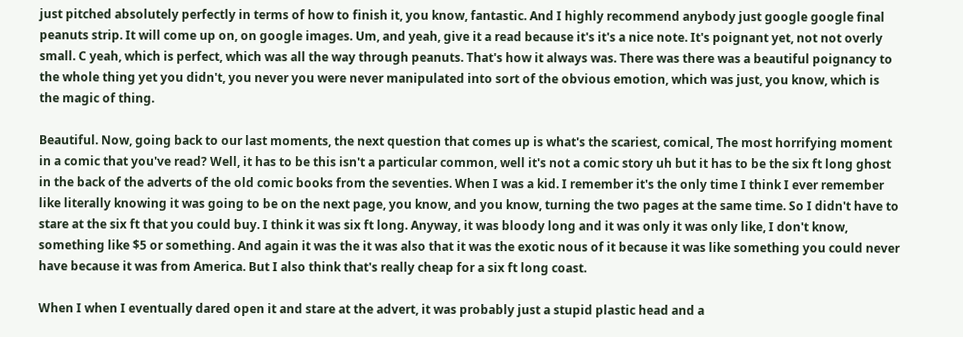just pitched absolutely perfectly in terms of how to finish it, you know, fantastic. And I highly recommend anybody just google google final peanuts strip. It will come up on, on google images. Um, and yeah, give it a read because it's it's a nice note. It's poignant yet, not not overly small. C yeah, which is perfect, which was all the way through peanuts. That's how it always was. There was there was a beautiful poignancy to the whole thing yet you didn't, you never you were never manipulated into sort of the obvious emotion, which was just, you know, which is the magic of thing.

Beautiful. Now, going back to our last moments, the next question that comes up is what's the scariest, comical, The most horrifying moment in a comic that you've read? Well, it has to be this isn't a particular common, well it's not a comic story uh but it has to be the six ft long ghost in the back of the adverts of the old comic books from the seventies. When I was a kid. I remember it's the only time I think I ever remember like literally knowing it was going to be on the next page, you know, and you know, turning the two pages at the same time. So I didn't have to stare at the six ft that you could buy. I think it was six ft long. Anyway, it was bloody long and it was only it was only like, I don't know, something like $5 or something. And again it was the it was also that it was the exotic nous of it because it was like something you could never have because it was from America. But I also think that's really cheap for a six ft long coast.

When I when I eventually dared open it and stare at the advert, it was probably just a stupid plastic head and a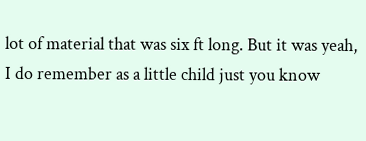lot of material that was six ft long. But it was yeah, I do remember as a little child just you know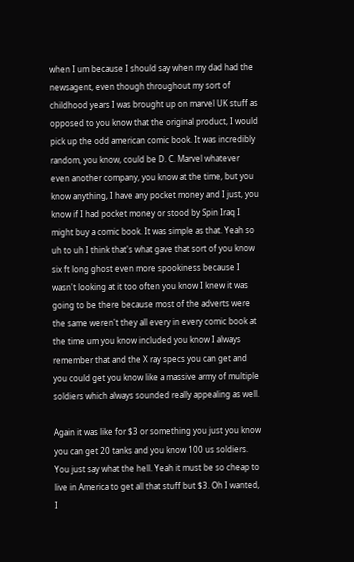when I um because I should say when my dad had the newsagent, even though throughout my sort of childhood years I was brought up on marvel UK stuff as opposed to you know that the original product, I would pick up the odd american comic book. It was incredibly random, you know, could be D. C. Marvel whatever even another company, you know at the time, but you know anything, I have any pocket money and I just, you know if I had pocket money or stood by Spin Iraq I might buy a comic book. It was simple as that. Yeah so uh to uh I think that's what gave that sort of you know six ft long ghost even more spookiness because I wasn't looking at it too often you know I knew it was going to be there because most of the adverts were the same weren't they all every in every comic book at the time um you know included you know I always remember that and the X ray specs you can get and you could get you know like a massive army of multiple soldiers which always sounded really appealing as well.

Again it was like for $3 or something you just you know you can get 20 tanks and you know 100 us soldiers. You just say what the hell. Yeah it must be so cheap to live in America to get all that stuff but $3. Oh I wanted, I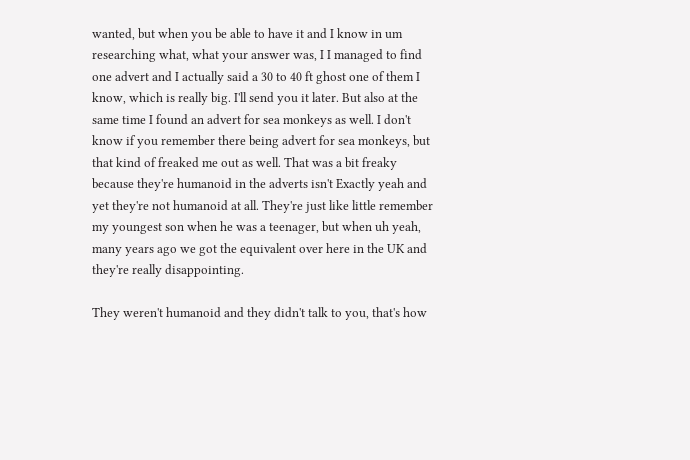wanted, but when you be able to have it and I know in um researching what, what your answer was, I I managed to find one advert and I actually said a 30 to 40 ft ghost one of them I know, which is really big. I'll send you it later. But also at the same time I found an advert for sea monkeys as well. I don't know if you remember there being advert for sea monkeys, but that kind of freaked me out as well. That was a bit freaky because they're humanoid in the adverts isn't Exactly yeah and yet they're not humanoid at all. They're just like little remember my youngest son when he was a teenager, but when uh yeah, many years ago we got the equivalent over here in the UK and they're really disappointing.

They weren't humanoid and they didn't talk to you, that's how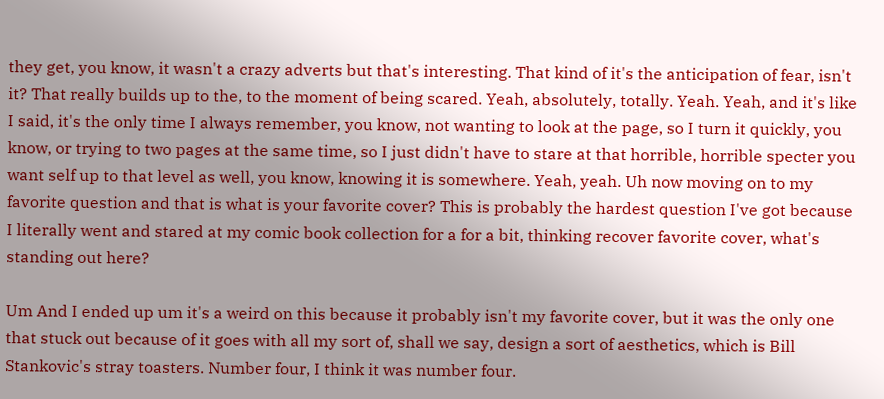they get, you know, it wasn't a crazy adverts but that's interesting. That kind of it's the anticipation of fear, isn't it? That really builds up to the, to the moment of being scared. Yeah, absolutely, totally. Yeah. Yeah, and it's like I said, it's the only time I always remember, you know, not wanting to look at the page, so I turn it quickly, you know, or trying to two pages at the same time, so I just didn't have to stare at that horrible, horrible specter you want self up to that level as well, you know, knowing it is somewhere. Yeah, yeah. Uh now moving on to my favorite question and that is what is your favorite cover? This is probably the hardest question I've got because I literally went and stared at my comic book collection for a for a bit, thinking recover favorite cover, what's standing out here?

Um And I ended up um it's a weird on this because it probably isn't my favorite cover, but it was the only one that stuck out because of it goes with all my sort of, shall we say, design a sort of aesthetics, which is Bill Stankovic's stray toasters. Number four, I think it was number four.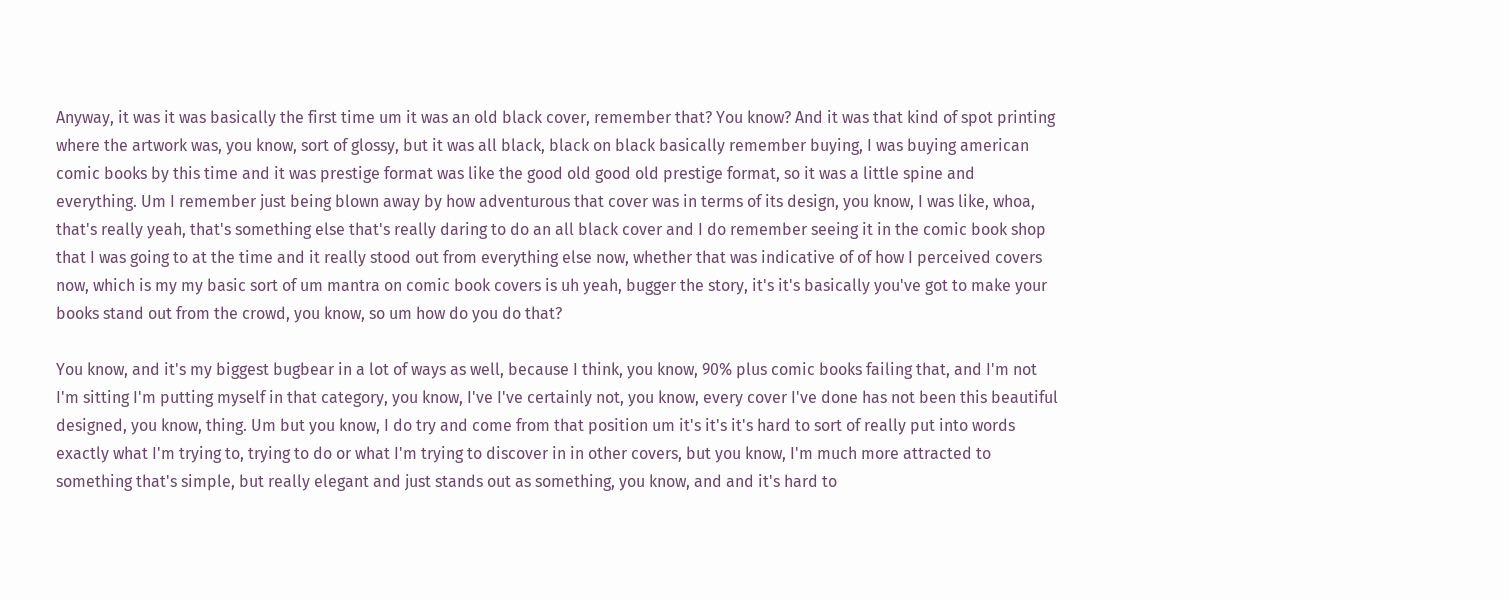Anyway, it was it was basically the first time um it was an old black cover, remember that? You know? And it was that kind of spot printing where the artwork was, you know, sort of glossy, but it was all black, black on black basically remember buying, I was buying american comic books by this time and it was prestige format was like the good old good old prestige format, so it was a little spine and everything. Um I remember just being blown away by how adventurous that cover was in terms of its design, you know, I was like, whoa, that's really yeah, that's something else that's really daring to do an all black cover and I do remember seeing it in the comic book shop that I was going to at the time and it really stood out from everything else now, whether that was indicative of of how I perceived covers now, which is my my basic sort of um mantra on comic book covers is uh yeah, bugger the story, it's it's basically you've got to make your books stand out from the crowd, you know, so um how do you do that?

You know, and it's my biggest bugbear in a lot of ways as well, because I think, you know, 90% plus comic books failing that, and I'm not I'm sitting I'm putting myself in that category, you know, I've I've certainly not, you know, every cover I've done has not been this beautiful designed, you know, thing. Um but you know, I do try and come from that position um it's it's it's hard to sort of really put into words exactly what I'm trying to, trying to do or what I'm trying to discover in in other covers, but you know, I'm much more attracted to something that's simple, but really elegant and just stands out as something, you know, and and it's hard to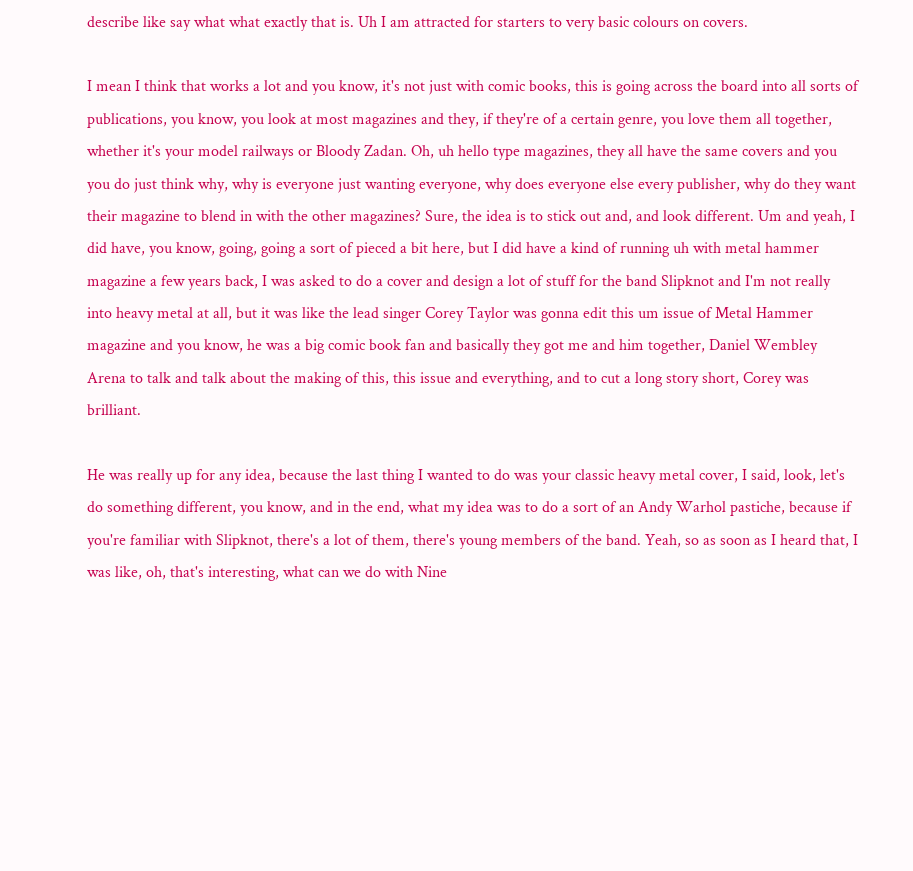describe like say what what exactly that is. Uh I am attracted for starters to very basic colours on covers.

I mean I think that works a lot and you know, it's not just with comic books, this is going across the board into all sorts of publications, you know, you look at most magazines and they, if they're of a certain genre, you love them all together, whether it's your model railways or Bloody Zadan. Oh, uh hello type magazines, they all have the same covers and you you do just think why, why is everyone just wanting everyone, why does everyone else every publisher, why do they want their magazine to blend in with the other magazines? Sure, the idea is to stick out and, and look different. Um and yeah, I did have, you know, going, going a sort of pieced a bit here, but I did have a kind of running uh with metal hammer magazine a few years back, I was asked to do a cover and design a lot of stuff for the band Slipknot and I'm not really into heavy metal at all, but it was like the lead singer Corey Taylor was gonna edit this um issue of Metal Hammer magazine and you know, he was a big comic book fan and basically they got me and him together, Daniel Wembley Arena to talk and talk about the making of this, this issue and everything, and to cut a long story short, Corey was brilliant.

He was really up for any idea, because the last thing I wanted to do was your classic heavy metal cover, I said, look, let's do something different, you know, and in the end, what my idea was to do a sort of an Andy Warhol pastiche, because if you're familiar with Slipknot, there's a lot of them, there's young members of the band. Yeah, so as soon as I heard that, I was like, oh, that's interesting, what can we do with Nine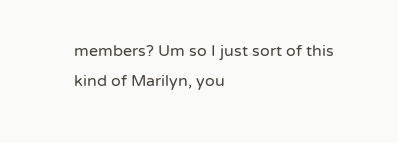members? Um so I just sort of this kind of Marilyn, you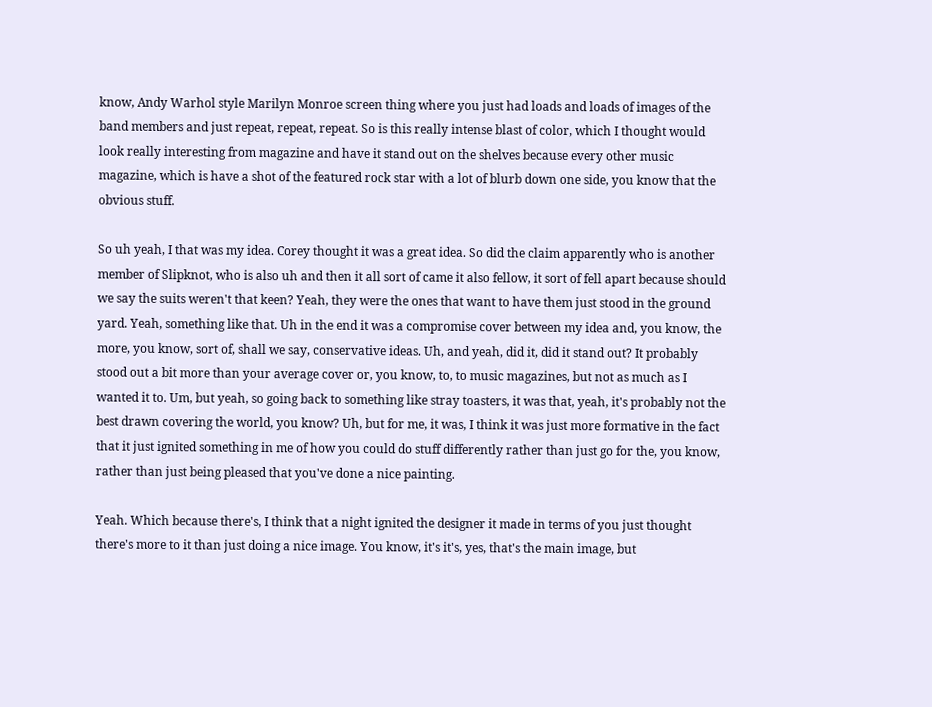know, Andy Warhol style Marilyn Monroe screen thing where you just had loads and loads of images of the band members and just repeat, repeat, repeat. So is this really intense blast of color, which I thought would look really interesting from magazine and have it stand out on the shelves because every other music magazine, which is have a shot of the featured rock star with a lot of blurb down one side, you know that the obvious stuff.

So uh yeah, I that was my idea. Corey thought it was a great idea. So did the claim apparently who is another member of Slipknot, who is also uh and then it all sort of came it also fellow, it sort of fell apart because should we say the suits weren't that keen? Yeah, they were the ones that want to have them just stood in the ground yard. Yeah, something like that. Uh in the end it was a compromise cover between my idea and, you know, the more, you know, sort of, shall we say, conservative ideas. Uh, and yeah, did it, did it stand out? It probably stood out a bit more than your average cover or, you know, to, to music magazines, but not as much as I wanted it to. Um, but yeah, so going back to something like stray toasters, it was that, yeah, it's probably not the best drawn covering the world, you know? Uh, but for me, it was, I think it was just more formative in the fact that it just ignited something in me of how you could do stuff differently rather than just go for the, you know, rather than just being pleased that you've done a nice painting.

Yeah. Which because there's, I think that a night ignited the designer it made in terms of you just thought there's more to it than just doing a nice image. You know, it's it's, yes, that's the main image, but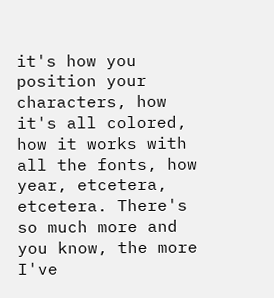it's how you position your characters, how it's all colored, how it works with all the fonts, how year, etcetera, etcetera. There's so much more and you know, the more I've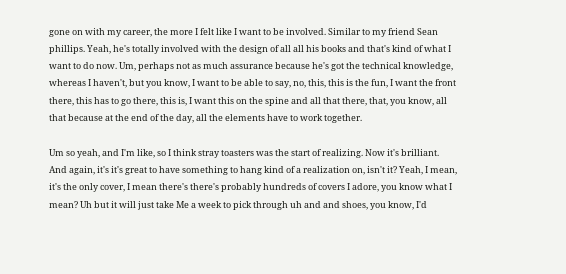gone on with my career, the more I felt like I want to be involved. Similar to my friend Sean phillips. Yeah, he's totally involved with the design of all all his books and that's kind of what I want to do now. Um, perhaps not as much assurance because he's got the technical knowledge, whereas I haven't, but you know, I want to be able to say, no, this, this is the fun, I want the front there, this has to go there, this is, I want this on the spine and all that there, that, you know, all that because at the end of the day, all the elements have to work together.

Um so yeah, and I'm like, so I think stray toasters was the start of realizing. Now it's brilliant. And again, it's it's great to have something to hang kind of a realization on, isn't it? Yeah, I mean, it's the only cover, I mean there's there's probably hundreds of covers I adore, you know what I mean? Uh but it will just take Me a week to pick through uh and and shoes, you know, I'd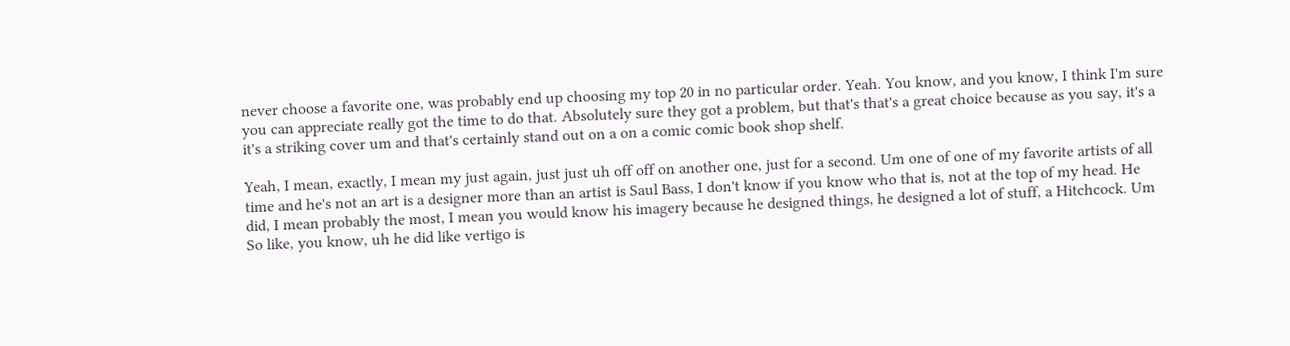never choose a favorite one, was probably end up choosing my top 20 in no particular order. Yeah. You know, and you know, I think I'm sure you can appreciate really got the time to do that. Absolutely sure they got a problem, but that's that's a great choice because as you say, it's a it's a striking cover um and that's certainly stand out on a on a comic comic book shop shelf.

Yeah, I mean, exactly, I mean my just again, just just uh off off on another one, just for a second. Um one of one of my favorite artists of all time and he's not an art is a designer more than an artist is Saul Bass, I don't know if you know who that is, not at the top of my head. He did, I mean probably the most, I mean you would know his imagery because he designed things, he designed a lot of stuff, a Hitchcock. Um So like, you know, uh he did like vertigo is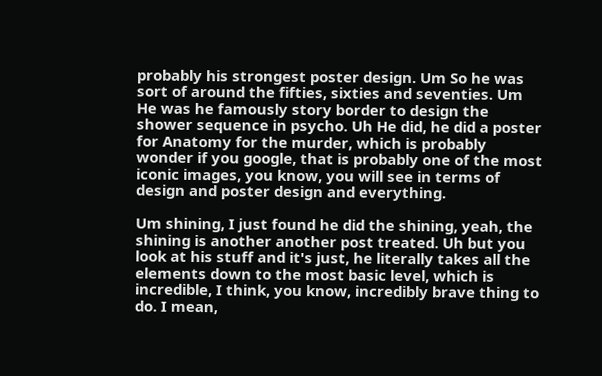probably his strongest poster design. Um So he was sort of around the fifties, sixties and seventies. Um He was he famously story border to design the shower sequence in psycho. Uh He did, he did a poster for Anatomy for the murder, which is probably wonder if you google, that is probably one of the most iconic images, you know, you will see in terms of design and poster design and everything.

Um shining, I just found he did the shining, yeah, the shining is another another post treated. Uh but you look at his stuff and it's just, he literally takes all the elements down to the most basic level, which is incredible, I think, you know, incredibly brave thing to do. I mean,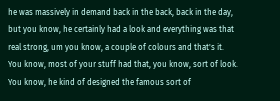he was massively in demand back in the back, back in the day, but you know, he certainly had a look and everything was that real strong, um you know, a couple of colours and that's it. You know, most of your stuff had that, you know, sort of look. You know, he kind of designed the famous sort of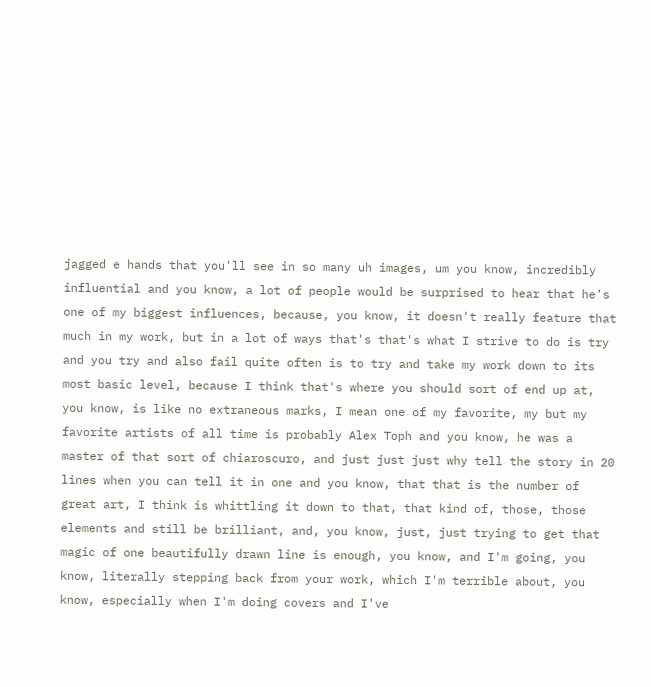jagged e hands that you'll see in so many uh images, um you know, incredibly influential and you know, a lot of people would be surprised to hear that he's one of my biggest influences, because, you know, it doesn't really feature that much in my work, but in a lot of ways that's that's what I strive to do is try and you try and also fail quite often is to try and take my work down to its most basic level, because I think that's where you should sort of end up at, you know, is like no extraneous marks, I mean one of my favorite, my but my favorite artists of all time is probably Alex Toph and you know, he was a master of that sort of chiaroscuro, and just just just why tell the story in 20 lines when you can tell it in one and you know, that that is the number of great art, I think is whittling it down to that, that kind of, those, those elements and still be brilliant, and, you know, just, just trying to get that magic of one beautifully drawn line is enough, you know, and I'm going, you know, literally stepping back from your work, which I'm terrible about, you know, especially when I'm doing covers and I've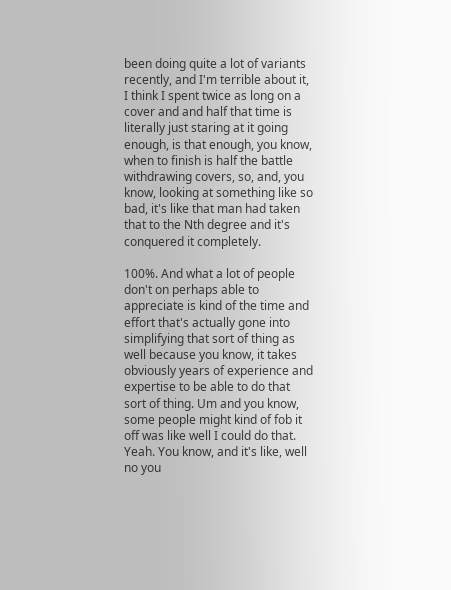been doing quite a lot of variants recently, and I'm terrible about it, I think I spent twice as long on a cover and and half that time is literally just staring at it going enough, is that enough, you know, when to finish is half the battle withdrawing covers, so, and, you know, looking at something like so bad, it's like that man had taken that to the Nth degree and it's conquered it completely.

100%. And what a lot of people don't on perhaps able to appreciate is kind of the time and effort that's actually gone into simplifying that sort of thing as well because you know, it takes obviously years of experience and expertise to be able to do that sort of thing. Um and you know, some people might kind of fob it off was like well I could do that. Yeah. You know, and it's like, well no you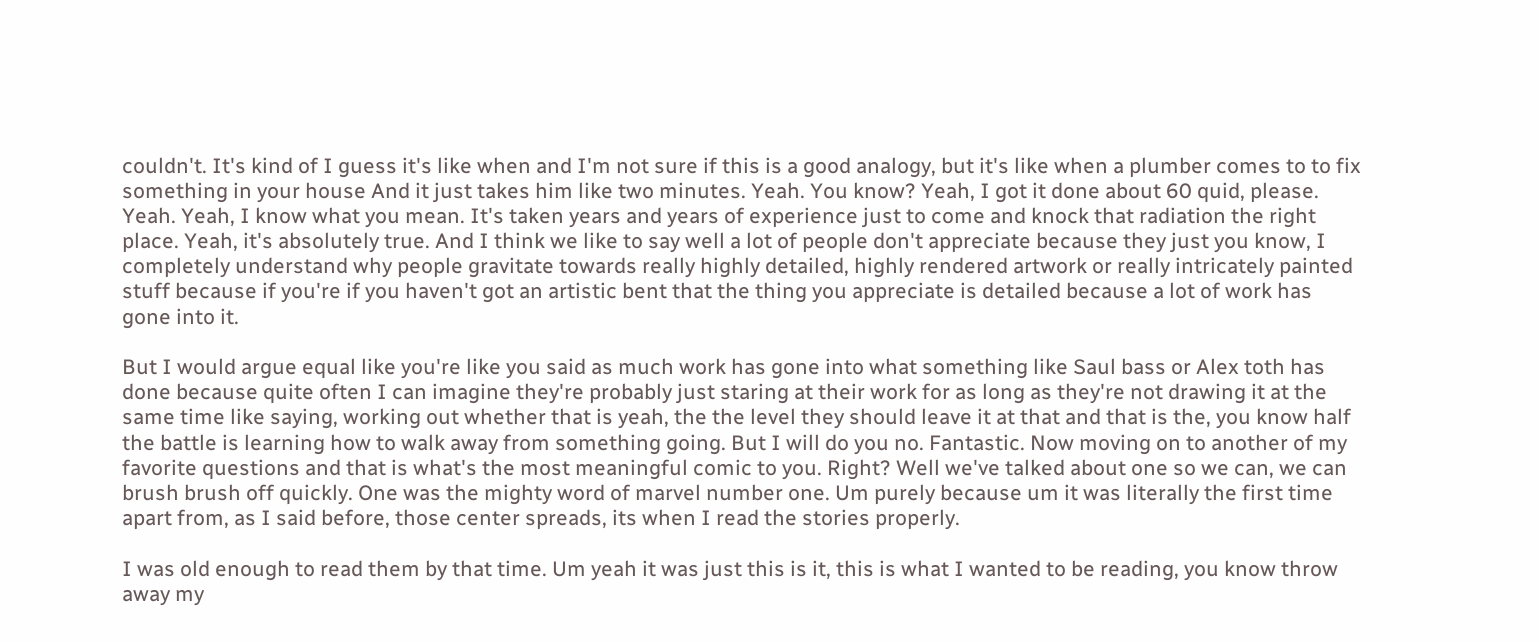couldn't. It's kind of I guess it's like when and I'm not sure if this is a good analogy, but it's like when a plumber comes to to fix something in your house And it just takes him like two minutes. Yeah. You know? Yeah, I got it done about 60 quid, please. Yeah. Yeah, I know what you mean. It's taken years and years of experience just to come and knock that radiation the right place. Yeah, it's absolutely true. And I think we like to say well a lot of people don't appreciate because they just you know, I completely understand why people gravitate towards really highly detailed, highly rendered artwork or really intricately painted stuff because if you're if you haven't got an artistic bent that the thing you appreciate is detailed because a lot of work has gone into it.

But I would argue equal like you're like you said as much work has gone into what something like Saul bass or Alex toth has done because quite often I can imagine they're probably just staring at their work for as long as they're not drawing it at the same time like saying, working out whether that is yeah, the the level they should leave it at that and that is the, you know half the battle is learning how to walk away from something going. But I will do you no. Fantastic. Now moving on to another of my favorite questions and that is what's the most meaningful comic to you. Right? Well we've talked about one so we can, we can brush brush off quickly. One was the mighty word of marvel number one. Um purely because um it was literally the first time apart from, as I said before, those center spreads, its when I read the stories properly.

I was old enough to read them by that time. Um yeah it was just this is it, this is what I wanted to be reading, you know throw away my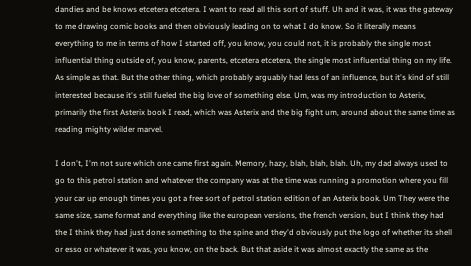dandies and be knows etcetera etcetera. I want to read all this sort of stuff. Uh and it was, it was the gateway to me drawing comic books and then obviously leading on to what I do know. So it literally means everything to me in terms of how I started off, you know, you could not, it is probably the single most influential thing outside of, you know, parents, etcetera etcetera, the single most influential thing on my life. As simple as that. But the other thing, which probably arguably had less of an influence, but it's kind of still interested because it's still fueled the big love of something else. Um, was my introduction to Asterix, primarily the first Asterix book I read, which was Asterix and the big fight um, around about the same time as reading mighty wilder marvel.

I don't, I'm not sure which one came first again. Memory, hazy, blah, blah, blah. Uh, my dad always used to go to this petrol station and whatever the company was at the time was running a promotion where you fill your car up enough times you got a free sort of petrol station edition of an Asterix book. Um They were the same size, same format and everything like the european versions, the french version, but I think they had the I think they had just done something to the spine and they'd obviously put the logo of whether its shell or esso or whatever it was, you know, on the back. But that aside it was almost exactly the same as the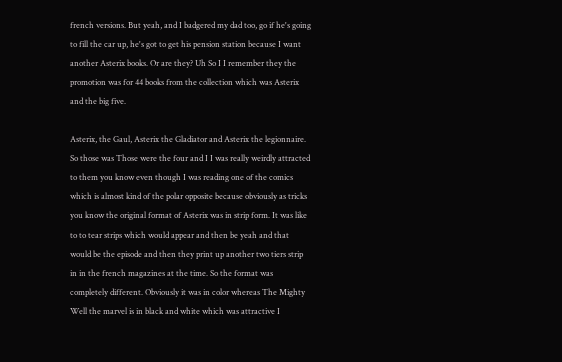french versions. But yeah, and I badgered my dad too, go if he's going to fill the car up, he's got to get his pension station because I want another Asterix books. Or are they? Uh So I I remember they the promotion was for 44 books from the collection which was Asterix and the big five.

Asterix, the Gaul, Asterix the Gladiator and Asterix the legionnaire. So those was Those were the four and I I was really weirdly attracted to them you know even though I was reading one of the comics which is almost kind of the polar opposite because obviously as tricks you know the original format of Asterix was in strip form. It was like to to tear strips which would appear and then be yeah and that would be the episode and then they print up another two tiers strip in in the french magazines at the time. So the format was completely different. Obviously it was in color whereas The Mighty Well the marvel is in black and white which was attractive I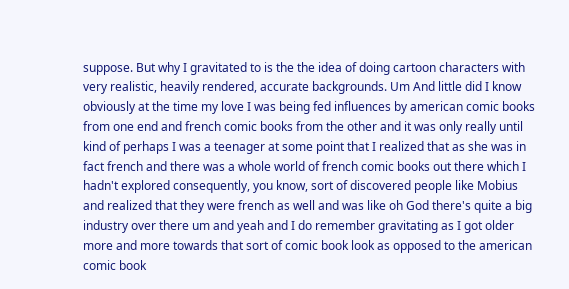suppose. But why I gravitated to is the the idea of doing cartoon characters with very realistic, heavily rendered, accurate backgrounds. Um And little did I know obviously at the time my love I was being fed influences by american comic books from one end and french comic books from the other and it was only really until kind of perhaps I was a teenager at some point that I realized that as she was in fact french and there was a whole world of french comic books out there which I hadn't explored consequently, you know, sort of discovered people like Mobius and realized that they were french as well and was like oh God there's quite a big industry over there um and yeah and I do remember gravitating as I got older more and more towards that sort of comic book look as opposed to the american comic book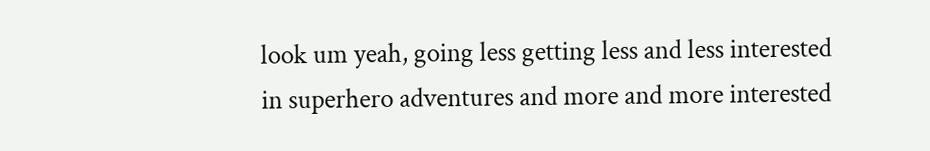look um yeah, going less getting less and less interested in superhero adventures and more and more interested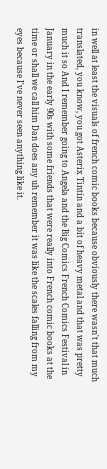in well at least the visuals of french comic books because obviously there wasn't that much translated, you know, you got Asterix Tintin and a bit of heavy metal and that was pretty much it so And I remember going to Angela and the Big Comics French Comics Festival in January in the early 90s with some friends that were really into French comic books at the time or shall we call him Dan does any uh remember it was like the scales falling from my eyes because I've never seen anything like it.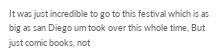It was just incredible to go to this festival which is as big as san Diego um took over this whole time, But just comic books, not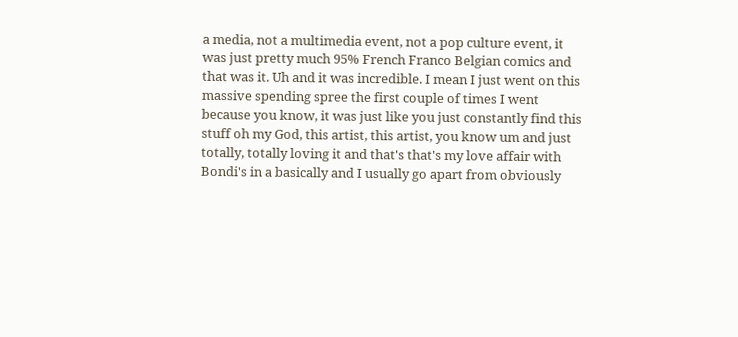a media, not a multimedia event, not a pop culture event, it was just pretty much 95% French Franco Belgian comics and that was it. Uh and it was incredible. I mean I just went on this massive spending spree the first couple of times I went because you know, it was just like you just constantly find this stuff oh my God, this artist, this artist, you know um and just totally, totally loving it and that's that's my love affair with Bondi's in a basically and I usually go apart from obviously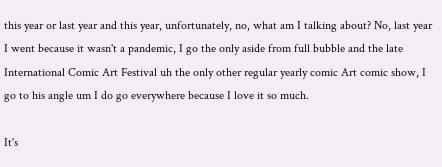this year or last year and this year, unfortunately, no, what am I talking about? No, last year I went because it wasn't a pandemic, I go the only aside from full bubble and the late International Comic Art Festival uh the only other regular yearly comic Art comic show, I go to his angle um I do go everywhere because I love it so much.

It's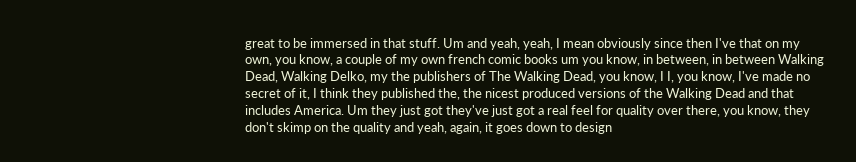great to be immersed in that stuff. Um and yeah, yeah, I mean obviously since then I've that on my own, you know, a couple of my own french comic books um you know, in between, in between Walking Dead, Walking Delko, my the publishers of The Walking Dead, you know, I I, you know, I've made no secret of it, I think they published the, the nicest produced versions of the Walking Dead and that includes America. Um they just got they've just got a real feel for quality over there, you know, they don't skimp on the quality and yeah, again, it goes down to design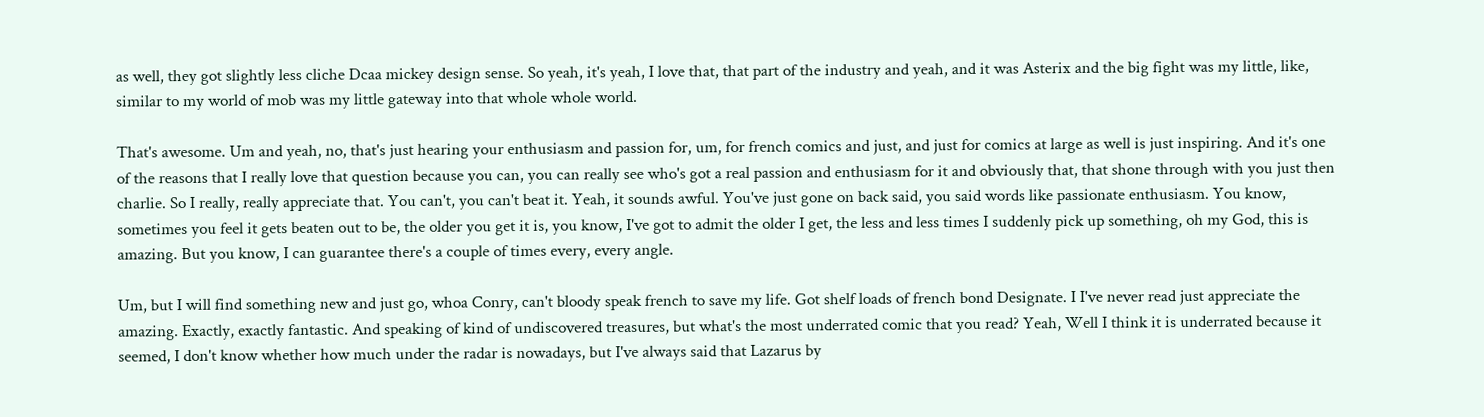as well, they got slightly less cliche Dcaa mickey design sense. So yeah, it's yeah, I love that, that part of the industry and yeah, and it was Asterix and the big fight was my little, like, similar to my world of mob was my little gateway into that whole whole world.

That's awesome. Um and yeah, no, that's just hearing your enthusiasm and passion for, um, for french comics and just, and just for comics at large as well is just inspiring. And it's one of the reasons that I really love that question because you can, you can really see who's got a real passion and enthusiasm for it and obviously that, that shone through with you just then charlie. So I really, really appreciate that. You can't, you can't beat it. Yeah, it sounds awful. You've just gone on back said, you said words like passionate enthusiasm. You know, sometimes you feel it gets beaten out to be, the older you get it is, you know, I've got to admit the older I get, the less and less times I suddenly pick up something, oh my God, this is amazing. But you know, I can guarantee there's a couple of times every, every angle.

Um, but I will find something new and just go, whoa Conry, can't bloody speak french to save my life. Got shelf loads of french bond Designate. I I've never read just appreciate the amazing. Exactly, exactly fantastic. And speaking of kind of undiscovered treasures, but what's the most underrated comic that you read? Yeah, Well I think it is underrated because it seemed, I don't know whether how much under the radar is nowadays, but I've always said that Lazarus by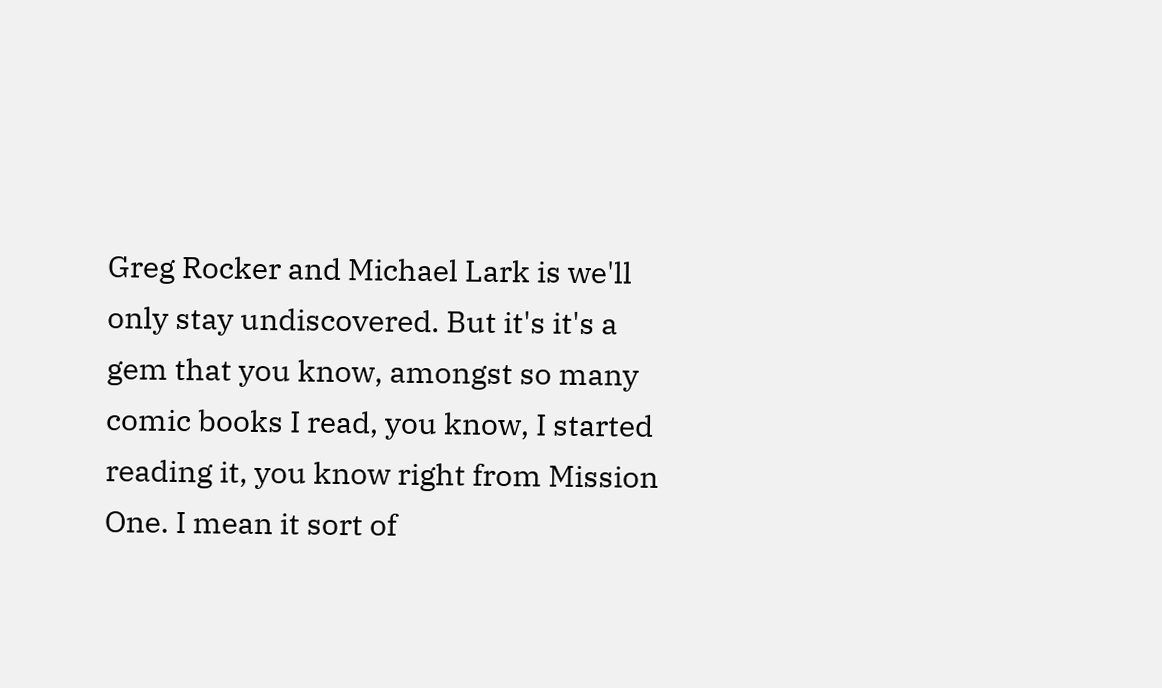Greg Rocker and Michael Lark is we'll only stay undiscovered. But it's it's a gem that you know, amongst so many comic books I read, you know, I started reading it, you know right from Mission One. I mean it sort of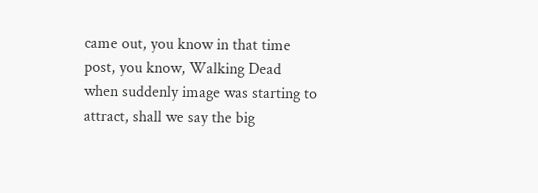came out, you know in that time post, you know, Walking Dead when suddenly image was starting to attract, shall we say the big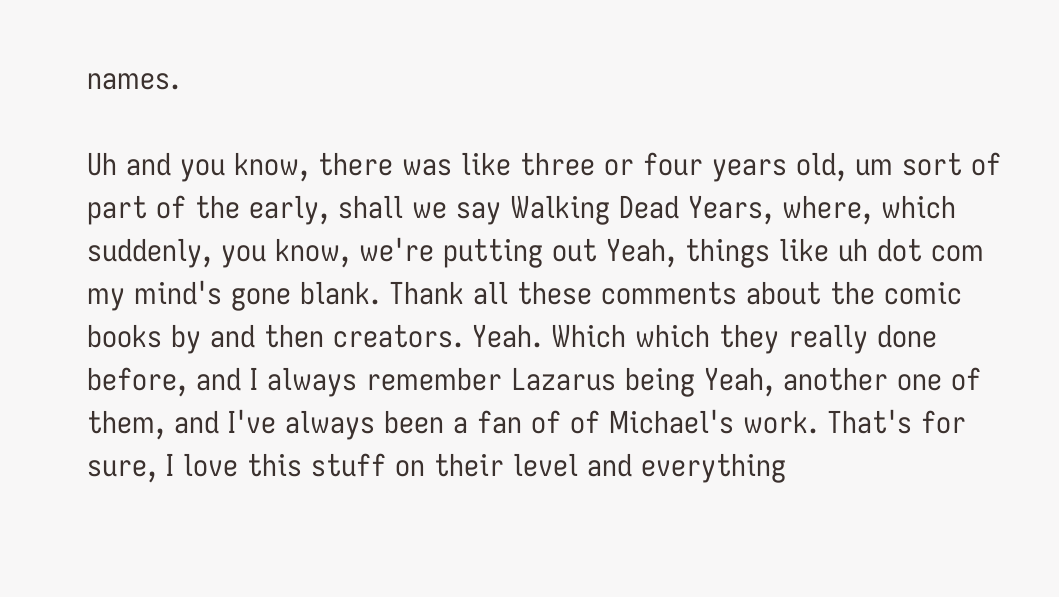names.

Uh and you know, there was like three or four years old, um sort of part of the early, shall we say Walking Dead Years, where, which suddenly, you know, we're putting out Yeah, things like uh dot com my mind's gone blank. Thank all these comments about the comic books by and then creators. Yeah. Which which they really done before, and I always remember Lazarus being Yeah, another one of them, and I've always been a fan of of Michael's work. That's for sure, I love this stuff on their level and everything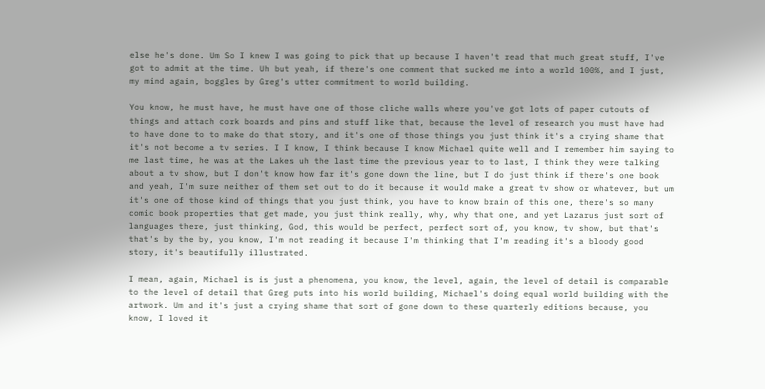else he's done. Um So I knew I was going to pick that up because I haven't read that much great stuff, I've got to admit at the time. Uh but yeah, if there's one comment that sucked me into a world 100%, and I just, my mind again, boggles by Greg's utter commitment to world building.

You know, he must have, he must have one of those cliche walls where you've got lots of paper cutouts of things and attach cork boards and pins and stuff like that, because the level of research you must have had to have done to to make do that story, and it's one of those things you just think it's a crying shame that it's not become a tv series. I I know, I think because I know Michael quite well and I remember him saying to me last time, he was at the Lakes uh the last time the previous year to to last, I think they were talking about a tv show, but I don't know how far it's gone down the line, but I do just think if there's one book and yeah, I'm sure neither of them set out to do it because it would make a great tv show or whatever, but um it's one of those kind of things that you just think, you have to know brain of this one, there's so many comic book properties that get made, you just think really, why, why that one, and yet Lazarus just sort of languages there, just thinking, God, this would be perfect, perfect sort of, you know, tv show, but that's that's by the by, you know, I'm not reading it because I'm thinking that I'm reading it's a bloody good story, it's beautifully illustrated.

I mean, again, Michael is is just a phenomena, you know, the level, again, the level of detail is comparable to the level of detail that Greg puts into his world building, Michael's doing equal world building with the artwork. Um and it's just a crying shame that sort of gone down to these quarterly editions because, you know, I loved it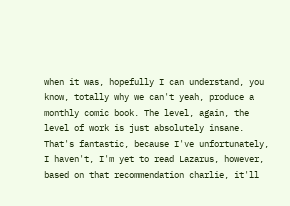when it was, hopefully I can understand, you know, totally why we can't yeah, produce a monthly comic book. The level, again, the level of work is just absolutely insane. That's fantastic, because I've unfortunately, I haven't, I'm yet to read Lazarus, however, based on that recommendation charlie, it'll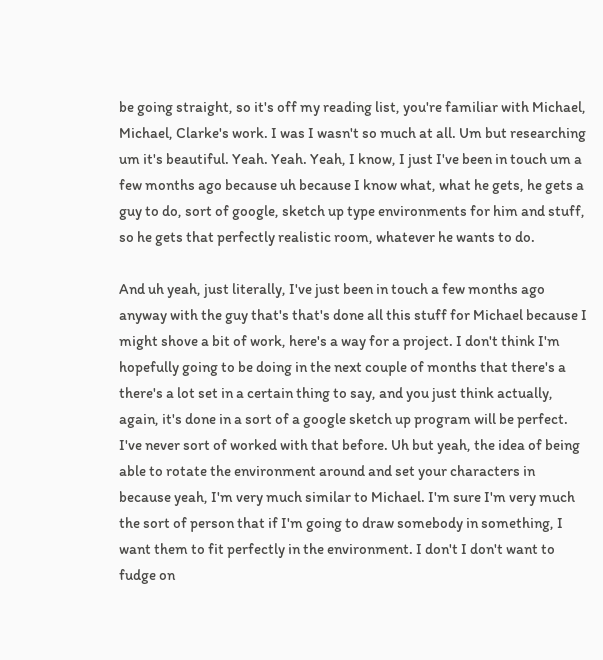be going straight, so it's off my reading list, you're familiar with Michael, Michael, Clarke's work. I was I wasn't so much at all. Um but researching um it's beautiful. Yeah. Yeah. Yeah, I know, I just I've been in touch um a few months ago because uh because I know what, what he gets, he gets a guy to do, sort of google, sketch up type environments for him and stuff, so he gets that perfectly realistic room, whatever he wants to do.

And uh yeah, just literally, I've just been in touch a few months ago anyway with the guy that's that's done all this stuff for Michael because I might shove a bit of work, here's a way for a project. I don't think I'm hopefully going to be doing in the next couple of months that there's a there's a lot set in a certain thing to say, and you just think actually, again, it's done in a sort of a google sketch up program will be perfect. I've never sort of worked with that before. Uh but yeah, the idea of being able to rotate the environment around and set your characters in because yeah, I'm very much similar to Michael. I'm sure I'm very much the sort of person that if I'm going to draw somebody in something, I want them to fit perfectly in the environment. I don't I don't want to fudge on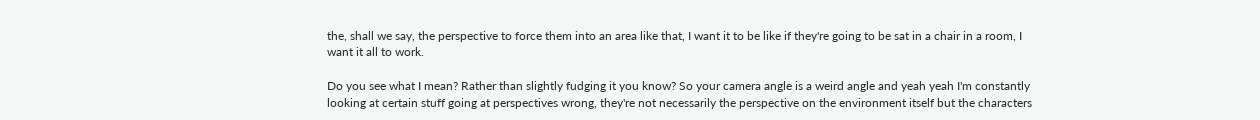the, shall we say, the perspective to force them into an area like that, I want it to be like if they're going to be sat in a chair in a room, I want it all to work.

Do you see what I mean? Rather than slightly fudging it you know? So your camera angle is a weird angle and yeah yeah I'm constantly looking at certain stuff going at perspectives wrong, they're not necessarily the perspective on the environment itself but the characters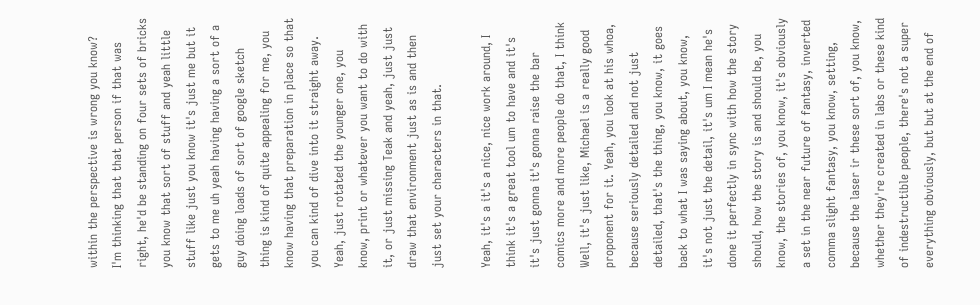within the perspective is wrong you know? I'm thinking that that person if that was right, he'd be standing on four sets of bricks you know that sort of stuff and yeah little stuff like just you know it's just me but it gets to me uh yeah having having a sort of a guy doing loads of sort of google sketch thing is kind of quite appealing for me, you know having that preparation in place so that you can kind of dive into it straight away. Yeah, just rotated the younger one, you know, print or whatever you want to do with it, or just missing Teak and yeah, just just draw that environment just as is and then just set your characters in that.

Yeah, it's a it's a nice, nice work around, I think it's a great tool um to have and it's it's just gonna it's gonna raise the bar comics more and more people do that, I think Well, it's just like, Michael is a really good proponent for it. Yeah, you look at his whoa, because seriously detailed and not just detailed, that's the thing, you know, it goes back to what I was saying about, you know, it's not just the detail, it's um I mean he's done it perfectly in sync with how the story should, how the story is and should be, you know, the stories of, you know, it's obviously a set in the near future of fantasy, inverted comma slight fantasy, you know, setting, because the laser ir these sort of, you know, whether they're created in labs or these kind of indestructible people, there's not a super everything obviously, but but at the end of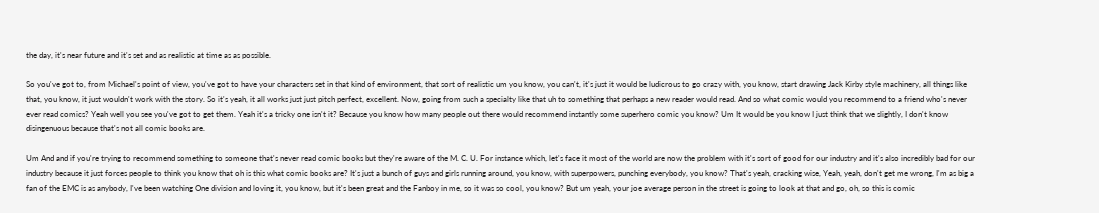the day, it's near future and it's set and as realistic at time as as possible.

So you've got to, from Michael's point of view, you've got to have your characters set in that kind of environment, that sort of realistic um you know, you can't, it's just it would be ludicrous to go crazy with, you know, start drawing Jack Kirby style machinery, all things like that, you know, it just wouldn't work with the story. So it's yeah, it all works just just pitch perfect, excellent. Now, going from such a specialty like that uh to something that perhaps a new reader would read. And so what comic would you recommend to a friend who's never ever read comics? Yeah well you see you've got to get them. Yeah it's a tricky one isn't it? Because you know how many people out there would recommend instantly some superhero comic you know? Um It would be you know I just think that we slightly, I don't know disingenuous because that's not all comic books are.

Um And and if you're trying to recommend something to someone that's never read comic books but they're aware of the M. C. U. For instance which, let's face it most of the world are now the problem with it's sort of good for our industry and it's also incredibly bad for our industry because it just forces people to think you know that oh is this what comic books are? It's just a bunch of guys and girls running around, you know, with superpowers, punching everybody, you know? That's yeah, cracking wise, Yeah, yeah, don't get me wrong, I'm as big a fan of the EMC is as anybody, I've been watching One division and loving it, you know, but it's been great and the Fanboy in me, so it was so cool, you know? But um yeah, your joe average person in the street is going to look at that and go, oh, so this is comic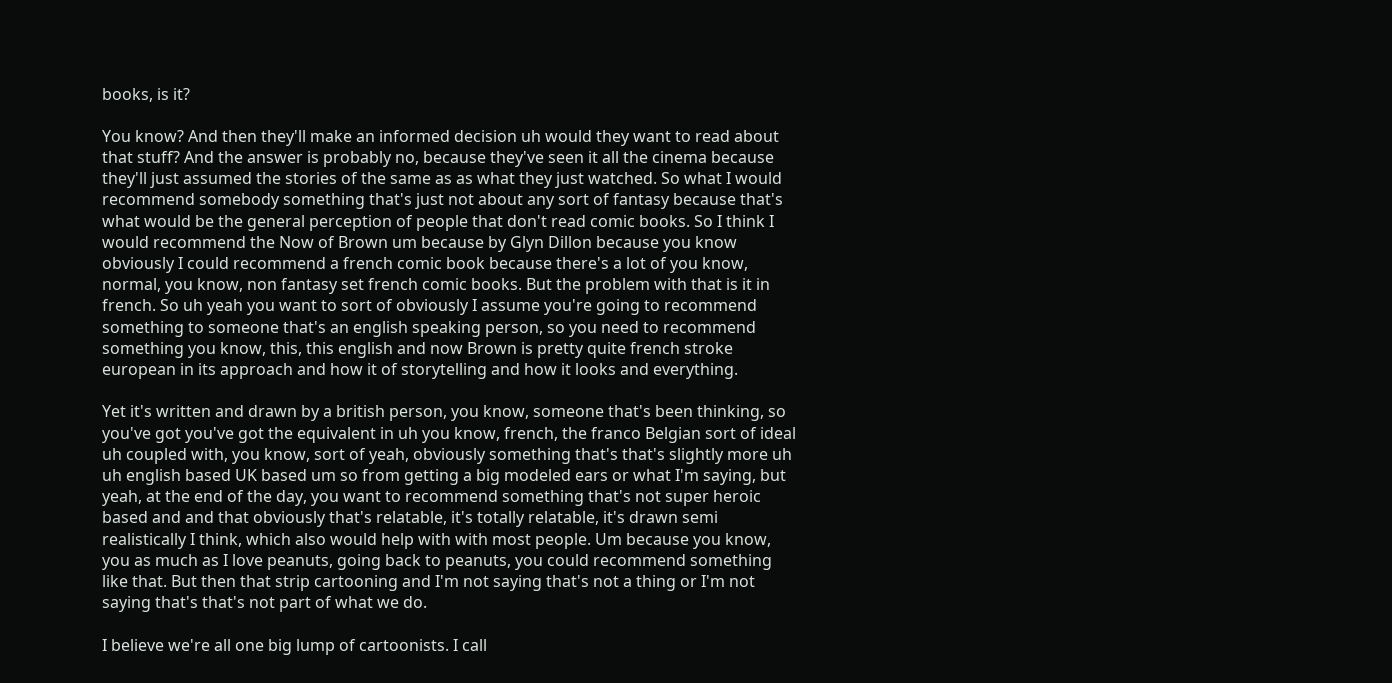books, is it?

You know? And then they'll make an informed decision uh would they want to read about that stuff? And the answer is probably no, because they've seen it all the cinema because they'll just assumed the stories of the same as as what they just watched. So what I would recommend somebody something that's just not about any sort of fantasy because that's what would be the general perception of people that don't read comic books. So I think I would recommend the Now of Brown um because by Glyn Dillon because you know obviously I could recommend a french comic book because there's a lot of you know, normal, you know, non fantasy set french comic books. But the problem with that is it in french. So uh yeah you want to sort of obviously I assume you're going to recommend something to someone that's an english speaking person, so you need to recommend something you know, this, this english and now Brown is pretty quite french stroke european in its approach and how it of storytelling and how it looks and everything.

Yet it's written and drawn by a british person, you know, someone that's been thinking, so you've got you've got the equivalent in uh you know, french, the franco Belgian sort of ideal uh coupled with, you know, sort of yeah, obviously something that's that's slightly more uh uh english based UK based um so from getting a big modeled ears or what I'm saying, but yeah, at the end of the day, you want to recommend something that's not super heroic based and and that obviously that's relatable, it's totally relatable, it's drawn semi realistically I think, which also would help with with most people. Um because you know, you as much as I love peanuts, going back to peanuts, you could recommend something like that. But then that strip cartooning and I'm not saying that's not a thing or I'm not saying that's that's not part of what we do.

I believe we're all one big lump of cartoonists. I call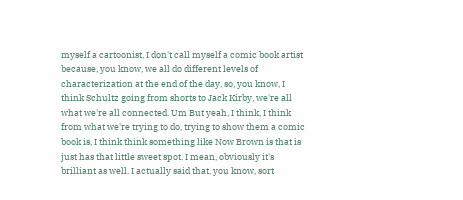myself a cartoonist, I don't call myself a comic book artist because, you know, we all do different levels of characterization at the end of the day, so, you know, I think Schultz going from shorts to Jack Kirby, we're all what we're all connected. Um But yeah, I think, I think from what we're trying to do, trying to show them a comic book is, I think think something like Now Brown is that is just has that little sweet spot. I mean, obviously it's brilliant as well. I actually said that, you know, sort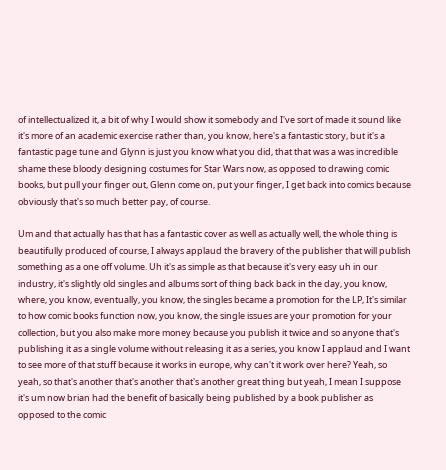of intellectualized it, a bit of why I would show it somebody and I've sort of made it sound like it's more of an academic exercise rather than, you know, here's a fantastic story, but it's a fantastic page tune and Glynn is just you know what you did, that that was a was incredible shame these bloody designing costumes for Star Wars now, as opposed to drawing comic books, but pull your finger out, Glenn come on, put your finger, I get back into comics because obviously that's so much better pay, of course.

Um and that actually has that has a fantastic cover as well as actually well, the whole thing is beautifully produced of course, I always applaud the bravery of the publisher that will publish something as a one off volume. Uh it's as simple as that because it's very easy uh in our industry, it's slightly old singles and albums sort of thing back back in the day, you know, where, you know, eventually, you know, the singles became a promotion for the LP, It's similar to how comic books function now, you know, the single issues are your promotion for your collection, but you also make more money because you publish it twice and so anyone that's publishing it as a single volume without releasing it as a series, you know I applaud and I want to see more of that stuff because it works in europe, why can't it work over here? Yeah, so yeah, so that's another that's another that's another great thing but yeah, I mean I suppose it's um now brian had the benefit of basically being published by a book publisher as opposed to the comic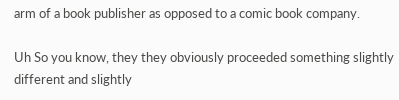arm of a book publisher as opposed to a comic book company.

Uh So you know, they they obviously proceeded something slightly different and slightly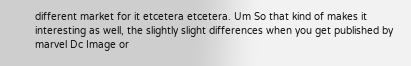different market for it etcetera etcetera. Um So that kind of makes it interesting as well, the slightly slight differences when you get published by marvel Dc Image or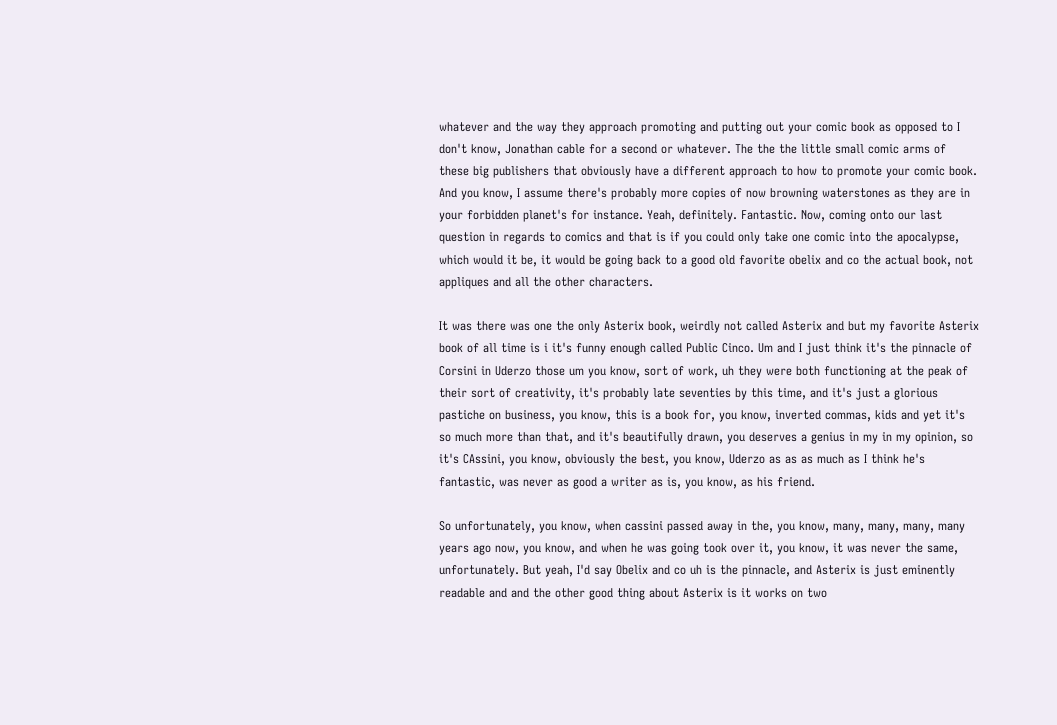whatever and the way they approach promoting and putting out your comic book as opposed to I don't know, Jonathan cable for a second or whatever. The the the little small comic arms of these big publishers that obviously have a different approach to how to promote your comic book. And you know, I assume there's probably more copies of now browning waterstones as they are in your forbidden planet's for instance. Yeah, definitely. Fantastic. Now, coming onto our last question in regards to comics and that is if you could only take one comic into the apocalypse, which would it be, it would be going back to a good old favorite obelix and co the actual book, not appliques and all the other characters.

It was there was one the only Asterix book, weirdly not called Asterix and but my favorite Asterix book of all time is i it's funny enough called Public Cinco. Um and I just think it's the pinnacle of Corsini in Uderzo those um you know, sort of work, uh they were both functioning at the peak of their sort of creativity, it's probably late seventies by this time, and it's just a glorious pastiche on business, you know, this is a book for, you know, inverted commas, kids and yet it's so much more than that, and it's beautifully drawn, you deserves a genius in my in my opinion, so it's CAssini, you know, obviously the best, you know, Uderzo as as as much as I think he's fantastic, was never as good a writer as is, you know, as his friend.

So unfortunately, you know, when cassini passed away in the, you know, many, many, many, many years ago now, you know, and when he was going took over it, you know, it was never the same, unfortunately. But yeah, I'd say Obelix and co uh is the pinnacle, and Asterix is just eminently readable and and the other good thing about Asterix is it works on two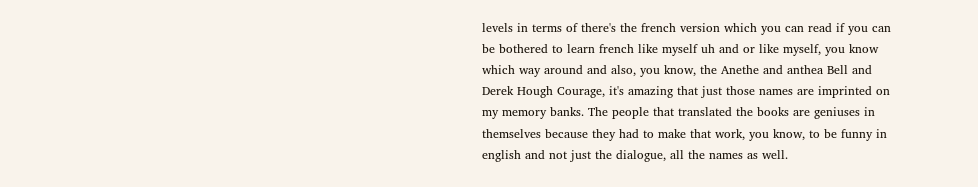levels in terms of there's the french version which you can read if you can be bothered to learn french like myself uh and or like myself, you know which way around and also, you know, the Anethe and anthea Bell and Derek Hough Courage, it's amazing that just those names are imprinted on my memory banks. The people that translated the books are geniuses in themselves because they had to make that work, you know, to be funny in english and not just the dialogue, all the names as well.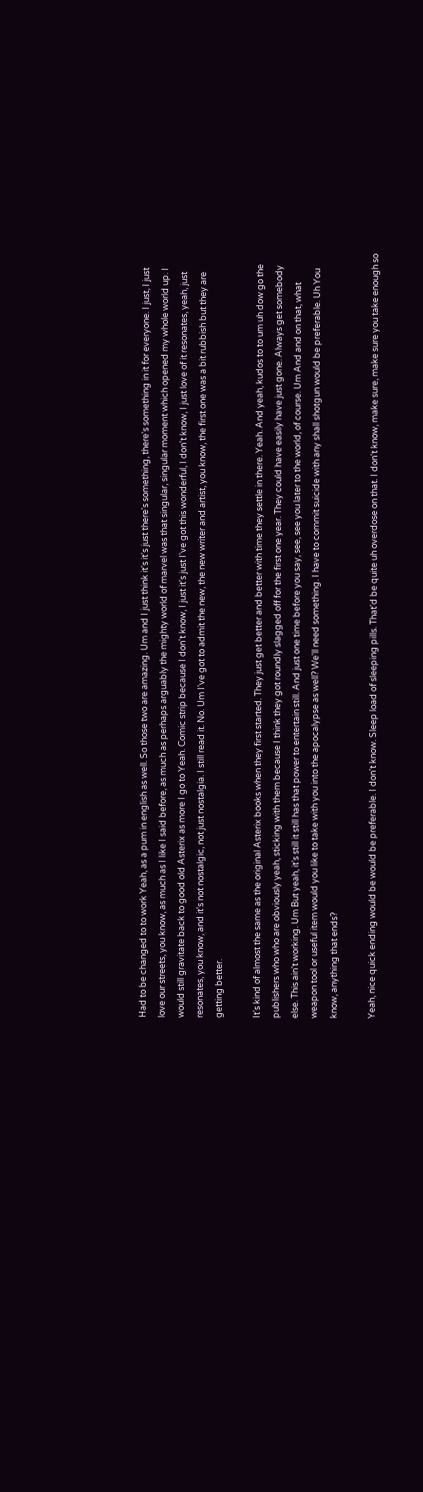Had to be changed to to work Yeah, as a pum in english as well. So those two are amazing. Um and I just think it's it's just there's something, there's something in it for everyone. I just, I just love our streets, you know, as much as I like I said before, as much as perhaps arguably the mighty world of marvel was that singular, singular moment which opened my whole world up. I would still gravitate back to good old Asterix as more I go to Yeah. Comic strip because I don't know, I just it's just I've got this wonderful, I don't know, I just love of it resonates, yeah, just resonates, you know, and it's not nostalgic, not just nostalgia. I still read it. No. Um I've got to admit the new, the new writer and artist, you know, the first one was a bit rubbish but they are getting better.

It's kind of almost the same as the original Asterix books when they first started. They just get better and better with time they settle in there. Yeah. And yeah, kudos to to um uh dow go the publishers who who are obviously yeah, sticking with them because I think they got roundly slagged off for the first one year. They could have easily have just gone. Always get somebody else. This ain't working. Um But yeah, it's still it still has that power to entertain still. And just one time before you say, see, see you later to the world, of course. Um And and on that, what weapon tool or useful item would you like to take with you into the apocalypse as well? We'll need something. I have to commit suicide with any shall shotgun would be preferable. Uh You know, anything that ends?

Yeah, nice quick ending would be would be preferable. I don't know. Sleep load of sleeping pills. That'd be quite uh overdose on that. I don't know, make sure, make sure you take enough so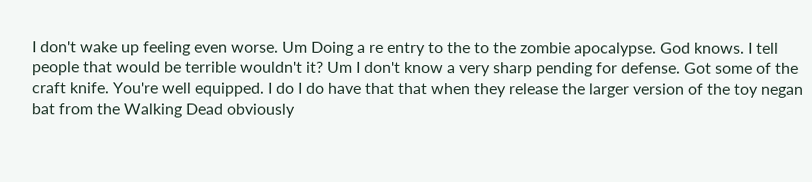I don't wake up feeling even worse. Um Doing a re entry to the to the zombie apocalypse. God knows. I tell people that would be terrible wouldn't it? Um I don't know a very sharp pending for defense. Got some of the craft knife. You're well equipped. I do I do have that that when they release the larger version of the toy negan bat from the Walking Dead obviously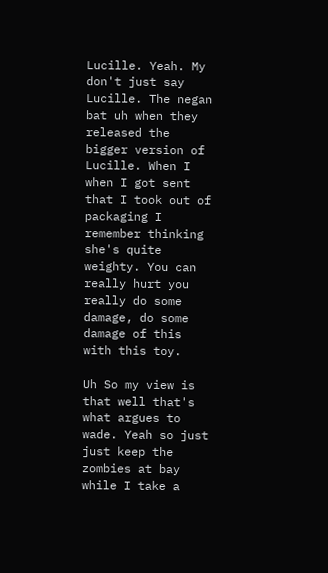Lucille. Yeah. My don't just say Lucille. The negan bat uh when they released the bigger version of Lucille. When I when I got sent that I took out of packaging I remember thinking she's quite weighty. You can really hurt you really do some damage, do some damage of this with this toy.

Uh So my view is that well that's what argues to wade. Yeah so just just keep the zombies at bay while I take a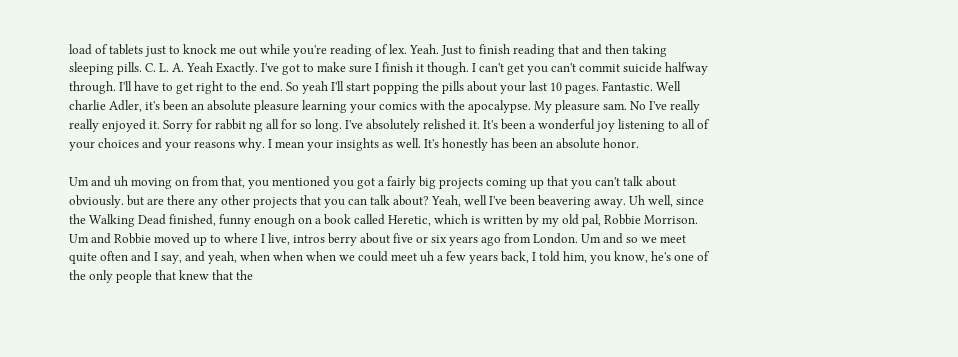load of tablets just to knock me out while you're reading of lex. Yeah. Just to finish reading that and then taking sleeping pills. C. L. A. Yeah Exactly. I've got to make sure I finish it though. I can't get you can't commit suicide halfway through. I'll have to get right to the end. So yeah I'll start popping the pills about your last 10 pages. Fantastic. Well charlie Adler, it's been an absolute pleasure learning your comics with the apocalypse. My pleasure sam. No I've really really enjoyed it. Sorry for rabbit ng all for so long. I've absolutely relished it. It's been a wonderful joy listening to all of your choices and your reasons why. I mean your insights as well. It's honestly has been an absolute honor.

Um and uh moving on from that, you mentioned you got a fairly big projects coming up that you can't talk about obviously. but are there any other projects that you can talk about? Yeah, well I've been beavering away. Uh well, since the Walking Dead finished, funny enough on a book called Heretic, which is written by my old pal, Robbie Morrison. Um and Robbie moved up to where I live, intros berry about five or six years ago from London. Um and so we meet quite often and I say, and yeah, when when when we could meet uh a few years back, I told him, you know, he's one of the only people that knew that the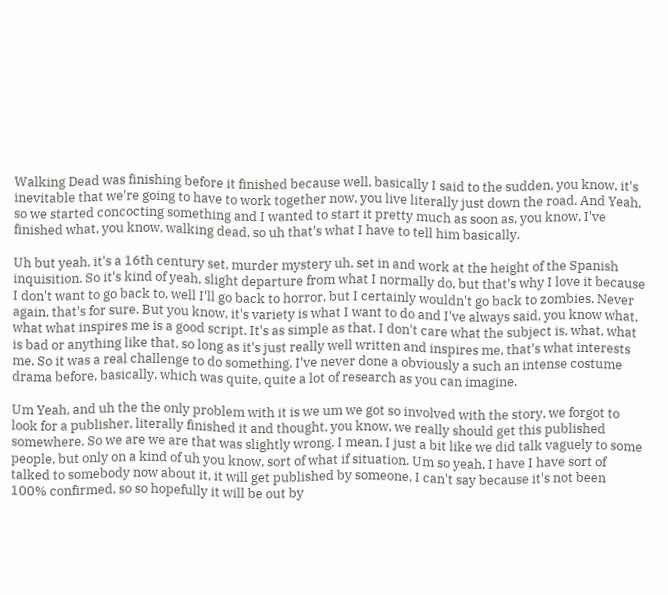Walking Dead was finishing before it finished because well, basically I said to the sudden, you know, it's inevitable that we're going to have to work together now, you live literally just down the road. And Yeah, so we started concocting something and I wanted to start it pretty much as soon as, you know, I've finished what, you know, walking dead, so uh that's what I have to tell him basically.

Uh but yeah, it's a 16th century set, murder mystery uh, set in and work at the height of the Spanish inquisition. So it's kind of yeah, slight departure from what I normally do, but that's why I love it because I don't want to go back to, well I'll go back to horror, but I certainly wouldn't go back to zombies. Never again, that's for sure. But you know, it's variety is what I want to do and I've always said, you know what, what what inspires me is a good script. It's as simple as that. I don't care what the subject is, what, what is bad or anything like that, so long as it's just really well written and inspires me, that's what interests me. So it was a real challenge to do something. I've never done a obviously a such an intense costume drama before, basically, which was quite, quite a lot of research as you can imagine.

Um Yeah, and uh the the only problem with it is we um we got so involved with the story, we forgot to look for a publisher, literally finished it and thought, you know, we really should get this published somewhere. So we are we are that was slightly wrong. I mean, I just a bit like we did talk vaguely to some people, but only on a kind of uh you know, sort of what if situation. Um so yeah, I have I have sort of talked to somebody now about it, it will get published by someone, I can't say because it's not been 100% confirmed, so so hopefully it will be out by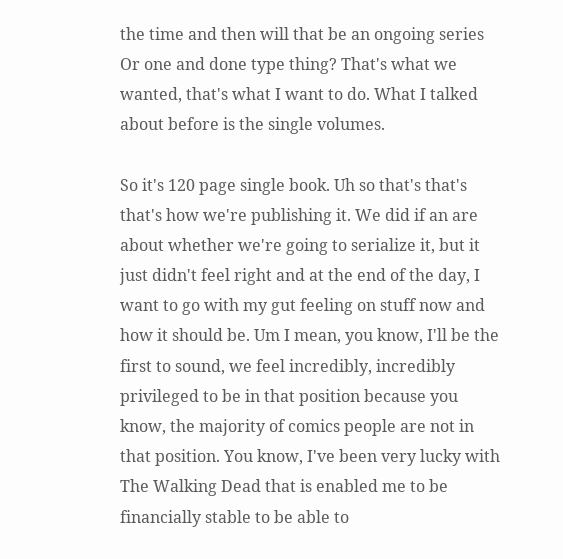the time and then will that be an ongoing series Or one and done type thing? That's what we wanted, that's what I want to do. What I talked about before is the single volumes.

So it's 120 page single book. Uh so that's that's that's how we're publishing it. We did if an are about whether we're going to serialize it, but it just didn't feel right and at the end of the day, I want to go with my gut feeling on stuff now and how it should be. Um I mean, you know, I'll be the first to sound, we feel incredibly, incredibly privileged to be in that position because you know, the majority of comics people are not in that position. You know, I've been very lucky with The Walking Dead that is enabled me to be financially stable to be able to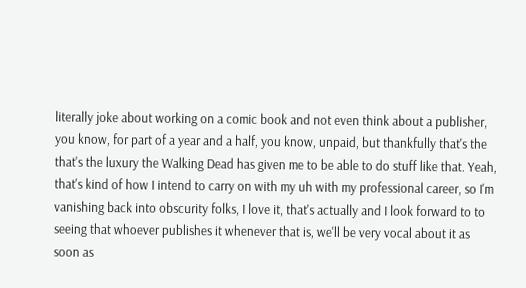literally joke about working on a comic book and not even think about a publisher, you know, for part of a year and a half, you know, unpaid, but thankfully that's the that's the luxury the Walking Dead has given me to be able to do stuff like that. Yeah, that's kind of how I intend to carry on with my uh with my professional career, so I'm vanishing back into obscurity folks, I love it, that's actually and I look forward to to seeing that whoever publishes it whenever that is, we'll be very vocal about it as soon as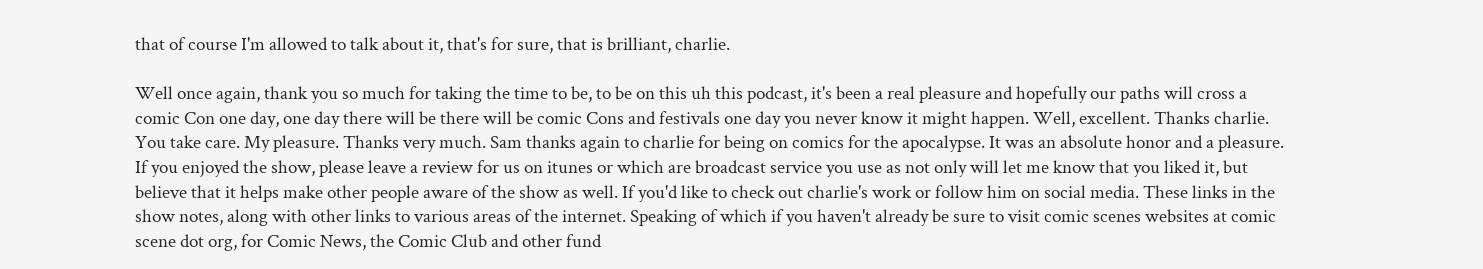that of course I'm allowed to talk about it, that's for sure, that is brilliant, charlie.

Well once again, thank you so much for taking the time to be, to be on this uh this podcast, it's been a real pleasure and hopefully our paths will cross a comic Con one day, one day there will be there will be comic Cons and festivals one day you never know it might happen. Well, excellent. Thanks charlie. You take care. My pleasure. Thanks very much. Sam thanks again to charlie for being on comics for the apocalypse. It was an absolute honor and a pleasure. If you enjoyed the show, please leave a review for us on itunes or which are broadcast service you use as not only will let me know that you liked it, but believe that it helps make other people aware of the show as well. If you'd like to check out charlie's work or follow him on social media. These links in the show notes, along with other links to various areas of the internet. Speaking of which if you haven't already be sure to visit comic scenes websites at comic scene dot org, for Comic News, the Comic Club and other fund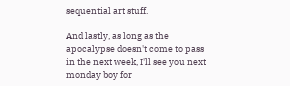sequential art stuff.

And lastly, as long as the apocalypse doesn't come to pass in the next week, I'll see you next monday boy for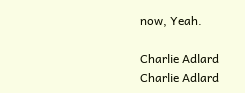now, Yeah.

Charlie Adlard
Charlie Adlard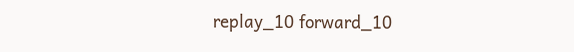replay_10 forward_10